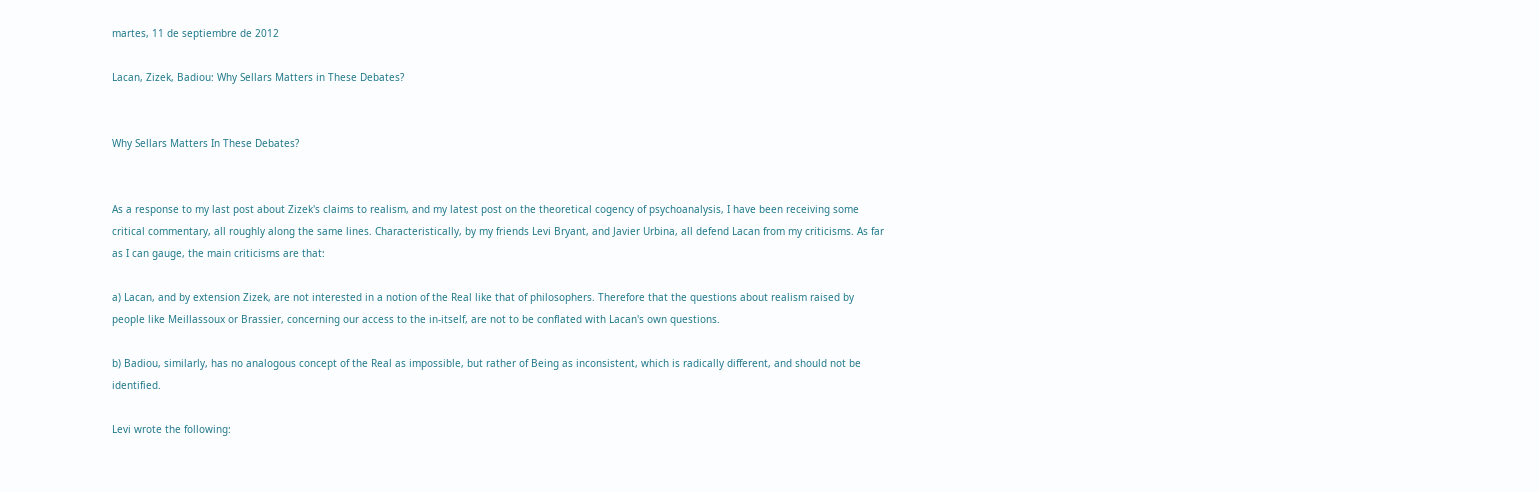martes, 11 de septiembre de 2012

Lacan, Zizek, Badiou: Why Sellars Matters in These Debates?


Why Sellars Matters In These Debates?


As a response to my last post about Zizek's claims to realism, and my latest post on the theoretical cogency of psychoanalysis, I have been receiving some critical commentary, all roughly along the same lines. Characteristically, by my friends Levi Bryant, and Javier Urbina, all defend Lacan from my criticisms. As far as I can gauge, the main criticisms are that:

a) Lacan, and by extension Zizek, are not interested in a notion of the Real like that of philosophers. Therefore that the questions about realism raised by people like Meillassoux or Brassier, concerning our access to the in-itself, are not to be conflated with Lacan's own questions.

b) Badiou, similarly, has no analogous concept of the Real as impossible, but rather of Being as inconsistent, which is radically different, and should not be identified.

Levi wrote the following: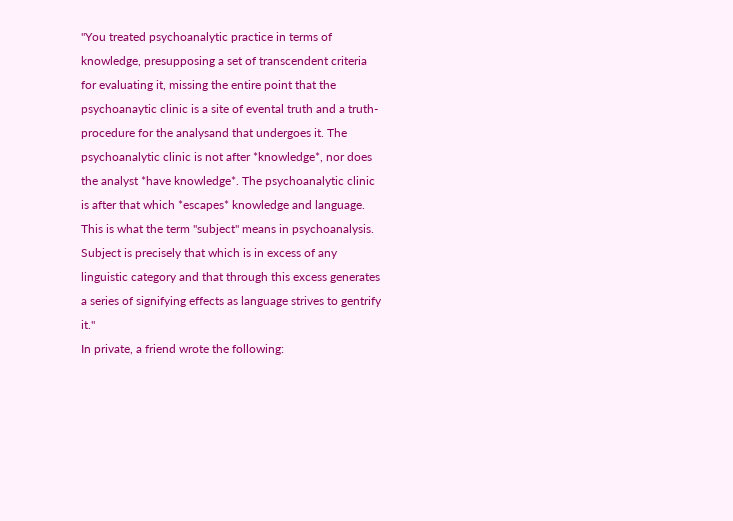"You treated psychoanalytic practice in terms of knowledge, presupposing a set of transcendent criteria for evaluating it, missing the entire point that the psychoanaytic clinic is a site of evental truth and a truth-procedure for the analysand that undergoes it. The psychoanalytic clinic is not after *knowledge*, nor does the analyst *have knowledge*. The psychoanalytic clinic is after that which *escapes* knowledge and language. This is what the term "subject" means in psychoanalysis. Subject is precisely that which is in excess of any linguistic category and that through this excess generates a series of signifying effects as language strives to gentrify it."
In private, a friend wrote the following: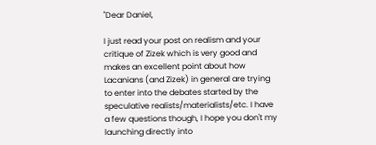"Dear Daniel,

I just read your post on realism and your critique of Zizek which is very good and makes an excellent point about how Lacanians (and Zizek) in general are trying to enter into the debates started by the speculative realists/materialists/etc. I have a few questions though, I hope you don't my launching directly into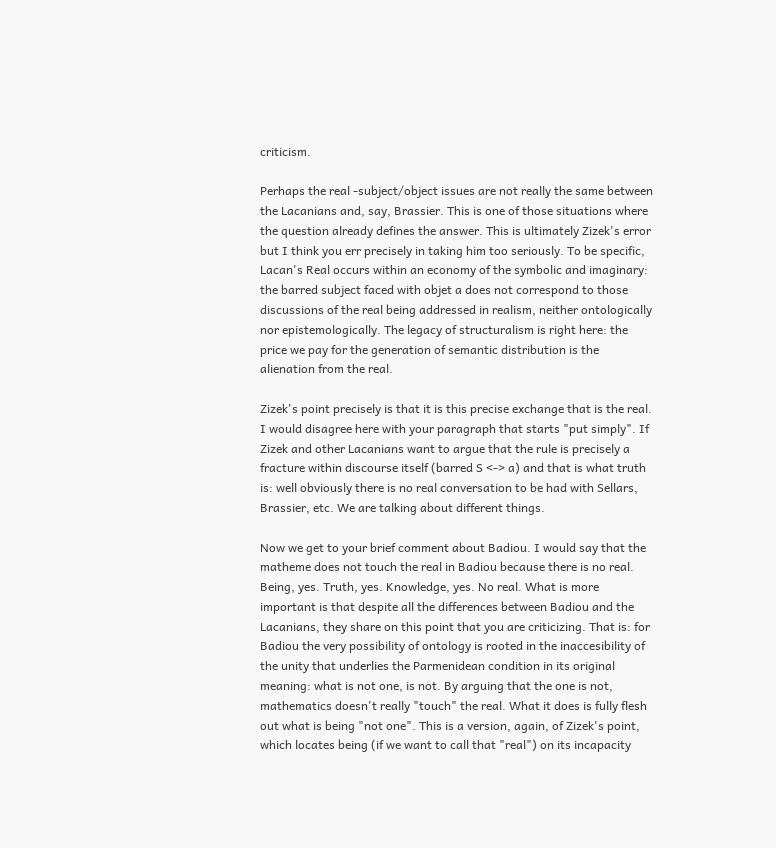criticism.

Perhaps the real -subject/object issues are not really the same between the Lacanians and, say, Brassier. This is one of those situations where the question already defines the answer. This is ultimately Zizek's error but I think you err precisely in taking him too seriously. To be specific, Lacan's Real occurs within an economy of the symbolic and imaginary: the barred subject faced with objet a does not correspond to those discussions of the real being addressed in realism, neither ontologically nor epistemologically. The legacy of structuralism is right here: the price we pay for the generation of semantic distribution is the alienation from the real.

Zizek's point precisely is that it is this precise exchange that is the real. I would disagree here with your paragraph that starts "put simply". If Zizek and other Lacanians want to argue that the rule is precisely a fracture within discourse itself (barred S <-> a) and that is what truth is: well obviously there is no real conversation to be had with Sellars, Brassier, etc. We are talking about different things.

Now we get to your brief comment about Badiou. I would say that the matheme does not touch the real in Badiou because there is no real. Being, yes. Truth, yes. Knowledge, yes. No real. What is more important is that despite all the differences between Badiou and the Lacanians, they share on this point that you are criticizing. That is: for Badiou the very possibility of ontology is rooted in the inaccesibility of the unity that underlies the Parmenidean condition in its original meaning: what is not one, is not. By arguing that the one is not, mathematics doesn't really "touch" the real. What it does is fully flesh out what is being "not one". This is a version, again, of Zizek's point, which locates being (if we want to call that "real") on its incapacity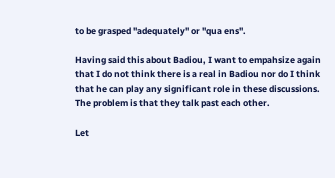to be grasped "adequately" or "qua ens".

Having said this about Badiou, I want to empahsize again that I do not think there is a real in Badiou nor do I think that he can play any significant role in these discussions. The problem is that they talk past each other.

Let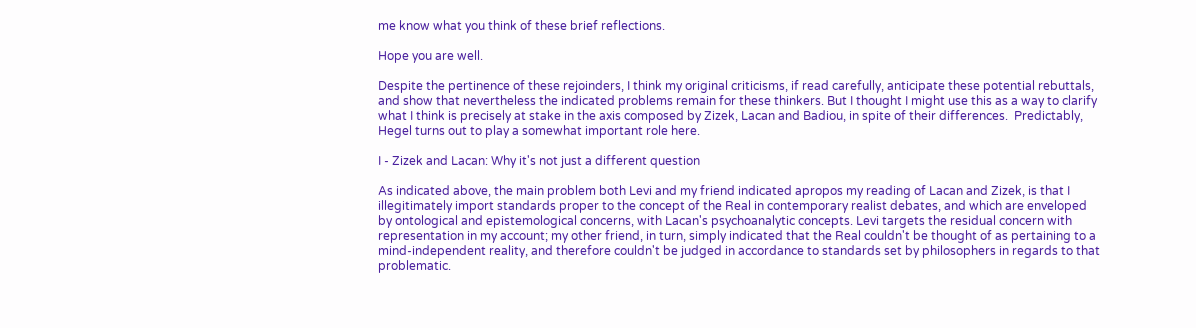me know what you think of these brief reflections.

Hope you are well.

Despite the pertinence of these rejoinders, I think my original criticisms, if read carefully, anticipate these potential rebuttals, and show that nevertheless the indicated problems remain for these thinkers. But I thought I might use this as a way to clarify what I think is precisely at stake in the axis composed by Zizek, Lacan and Badiou, in spite of their differences.  Predictably, Hegel turns out to play a somewhat important role here.

I - Zizek and Lacan: Why it's not just a different question

As indicated above, the main problem both Levi and my friend indicated apropos my reading of Lacan and Zizek, is that I illegitimately import standards proper to the concept of the Real in contemporary realist debates, and which are enveloped by ontological and epistemological concerns, with Lacan's psychoanalytic concepts. Levi targets the residual concern with representation in my account; my other friend, in turn, simply indicated that the Real couldn't be thought of as pertaining to a mind-independent reality, and therefore couldn't be judged in accordance to standards set by philosophers in regards to that problematic.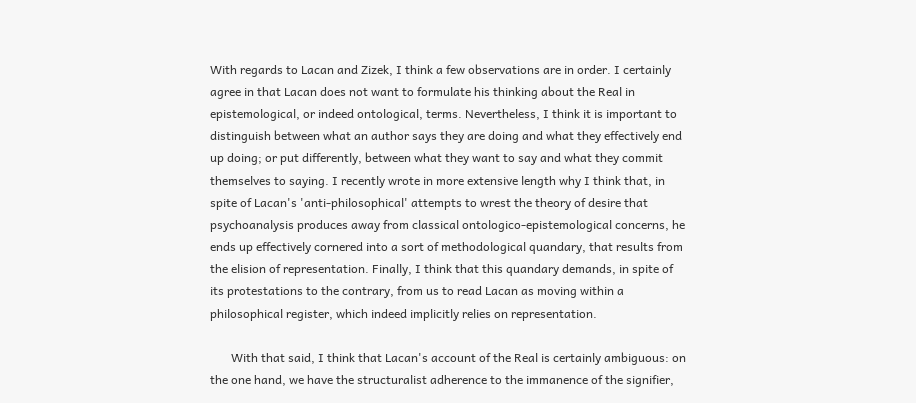With regards to Lacan and Zizek, I think a few observations are in order. I certainly agree in that Lacan does not want to formulate his thinking about the Real in epistemological, or indeed ontological, terms. Nevertheless, I think it is important to distinguish between what an author says they are doing and what they effectively end up doing; or put differently, between what they want to say and what they commit themselves to saying. I recently wrote in more extensive length why I think that, in spite of Lacan's 'anti-philosophical' attempts to wrest the theory of desire that psychoanalysis produces away from classical ontologico-epistemological concerns, he ends up effectively cornered into a sort of methodological quandary, that results from the elision of representation. Finally, I think that this quandary demands, in spite of its protestations to the contrary, from us to read Lacan as moving within a philosophical register, which indeed implicitly relies on representation.

       With that said, I think that Lacan's account of the Real is certainly ambiguous: on the one hand, we have the structuralist adherence to the immanence of the signifier,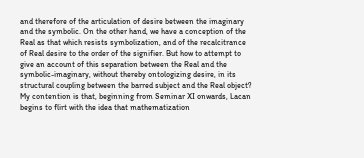and therefore of the articulation of desire between the imaginary and the symbolic. On the other hand, we have a conception of the Real as that which resists symbolization, and of the recalcitrance of Real desire to the order of the signifier. But how to attempt to give an account of this separation between the Real and the symbolic-imaginary, without thereby ontologizing desire, in its structural coupling between the barred subject and the Real object? My contention is that, beginning from Seminar XI onwards, Lacan begins to flirt with the idea that mathematization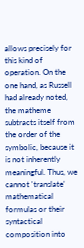allows precisely for this kind of operation. On the one hand, as Russell had already noted, the matheme subtracts itself from the order of the symbolic, because it is not inherently meaningful. Thus, we cannot 'translate' mathematical formulas or their syntactical composition into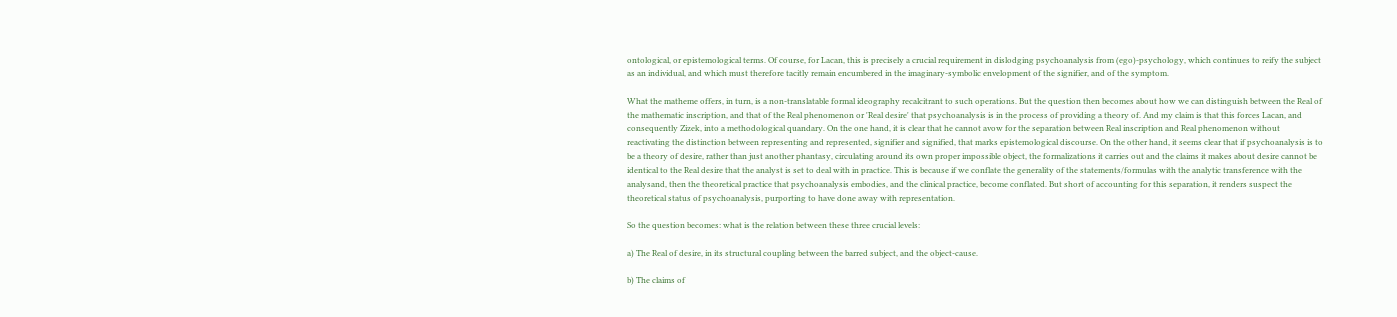ontological, or epistemological terms. Of course, for Lacan, this is precisely a crucial requirement in dislodging psychoanalysis from (ego)-psychology, which continues to reify the subject as an individual, and which must therefore tacitly remain encumbered in the imaginary-symbolic envelopment of the signifier, and of the symptom.

What the matheme offers, in turn, is a non-translatable formal ideography recalcitrant to such operations. But the question then becomes about how we can distinguish between the Real of the mathematic inscription, and that of the Real phenomenon or 'Real desire' that psychoanalysis is in the process of providing a theory of. And my claim is that this forces Lacan, and consequently Zizek, into a methodological quandary. On the one hand, it is clear that he cannot avow for the separation between Real inscription and Real phenomenon without reactivating the distinction between representing and represented, signifier and signified, that marks epistemological discourse. On the other hand, it seems clear that if psychoanalysis is to be a theory of desire, rather than just another phantasy, circulating around its own proper impossible object, the formalizations it carries out and the claims it makes about desire cannot be identical to the Real desire that the analyst is set to deal with in practice. This is because if we conflate the generality of the statements/formulas with the analytic transference with the analysand, then the theoretical practice that psychoanalysis embodies, and the clinical practice, become conflated. But short of accounting for this separation, it renders suspect the theoretical status of psychoanalysis, purporting to have done away with representation.

So the question becomes: what is the relation between these three crucial levels:

a) The Real of desire, in its structural coupling between the barred subject, and the object-cause.

b) The claims of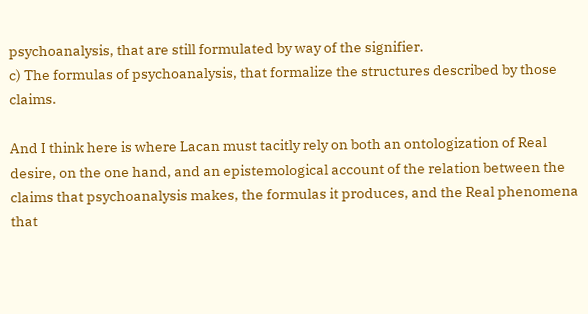psychoanalysis, that are still formulated by way of the signifier.
c) The formulas of psychoanalysis, that formalize the structures described by those claims.

And I think here is where Lacan must tacitly rely on both an ontologization of Real desire, on the one hand, and an epistemological account of the relation between the claims that psychoanalysis makes, the formulas it produces, and the Real phenomena that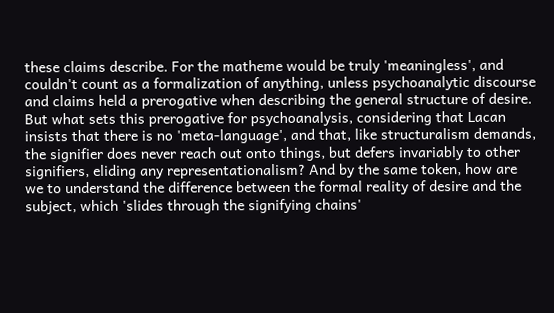these claims describe. For the matheme would be truly 'meaningless', and couldn't count as a formalization of anything, unless psychoanalytic discourse and claims held a prerogative when describing the general structure of desire. But what sets this prerogative for psychoanalysis, considering that Lacan insists that there is no 'meta-language', and that, like structuralism demands, the signifier does never reach out onto things, but defers invariably to other signifiers, eliding any representationalism? And by the same token, how are we to understand the difference between the formal reality of desire and the subject, which 'slides through the signifying chains'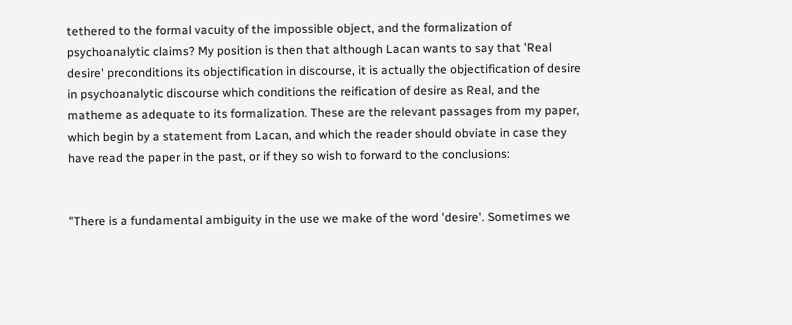tethered to the formal vacuity of the impossible object, and the formalization of psychoanalytic claims? My position is then that although Lacan wants to say that 'Real desire' preconditions its objectification in discourse, it is actually the objectification of desire in psychoanalytic discourse which conditions the reification of desire as Real, and the matheme as adequate to its formalization. These are the relevant passages from my paper, which begin by a statement from Lacan, and which the reader should obviate in case they have read the paper in the past, or if they so wish to forward to the conclusions:


"There is a fundamental ambiguity in the use we make of the word 'desire'. Sometimes we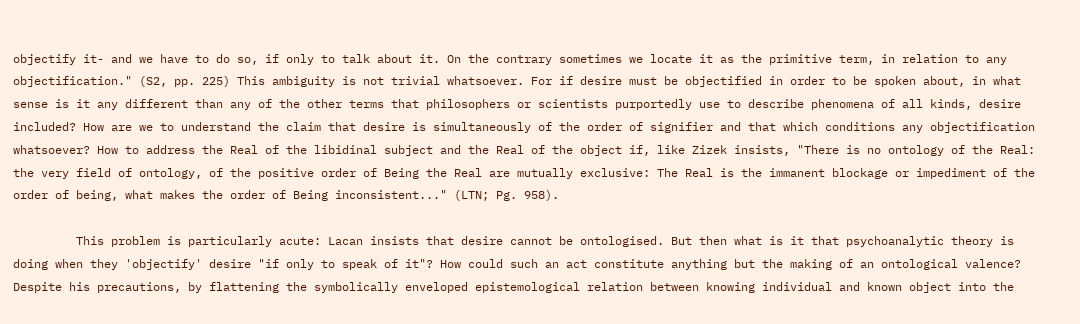objectify it- and we have to do so, if only to talk about it. On the contrary sometimes we locate it as the primitive term, in relation to any objectification." (S2, pp. 225) This ambiguity is not trivial whatsoever. For if desire must be objectified in order to be spoken about, in what sense is it any different than any of the other terms that philosophers or scientists purportedly use to describe phenomena of all kinds, desire included? How are we to understand the claim that desire is simultaneously of the order of signifier and that which conditions any objectification whatsoever? How to address the Real of the libidinal subject and the Real of the object if, like Zizek insists, "There is no ontology of the Real: the very field of ontology, of the positive order of Being the Real are mutually exclusive: The Real is the immanent blockage or impediment of the order of being, what makes the order of Being inconsistent..." (LTN; Pg. 958).

         This problem is particularly acute: Lacan insists that desire cannot be ontologised. But then what is it that psychoanalytic theory is doing when they 'objectify' desire "if only to speak of it"? How could such an act constitute anything but the making of an ontological valence? Despite his precautions, by flattening the symbolically enveloped epistemological relation between knowing individual and known object into the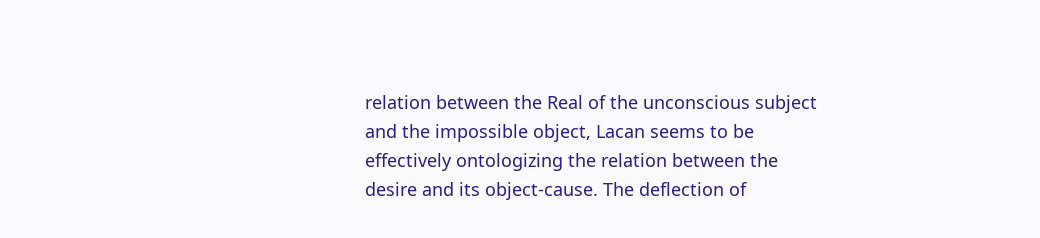relation between the Real of the unconscious subject and the impossible object, Lacan seems to be effectively ontologizing the relation between the desire and its object-cause. The deflection of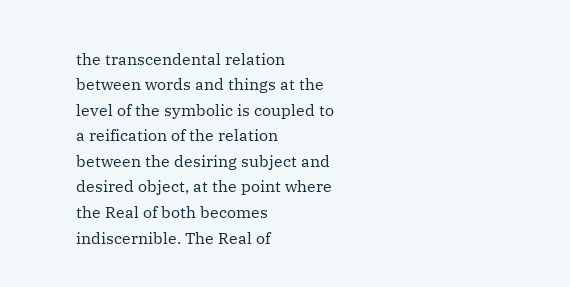the transcendental relation between words and things at the level of the symbolic is coupled to a reification of the relation between the desiring subject and desired object, at the point where the Real of both becomes indiscernible. The Real of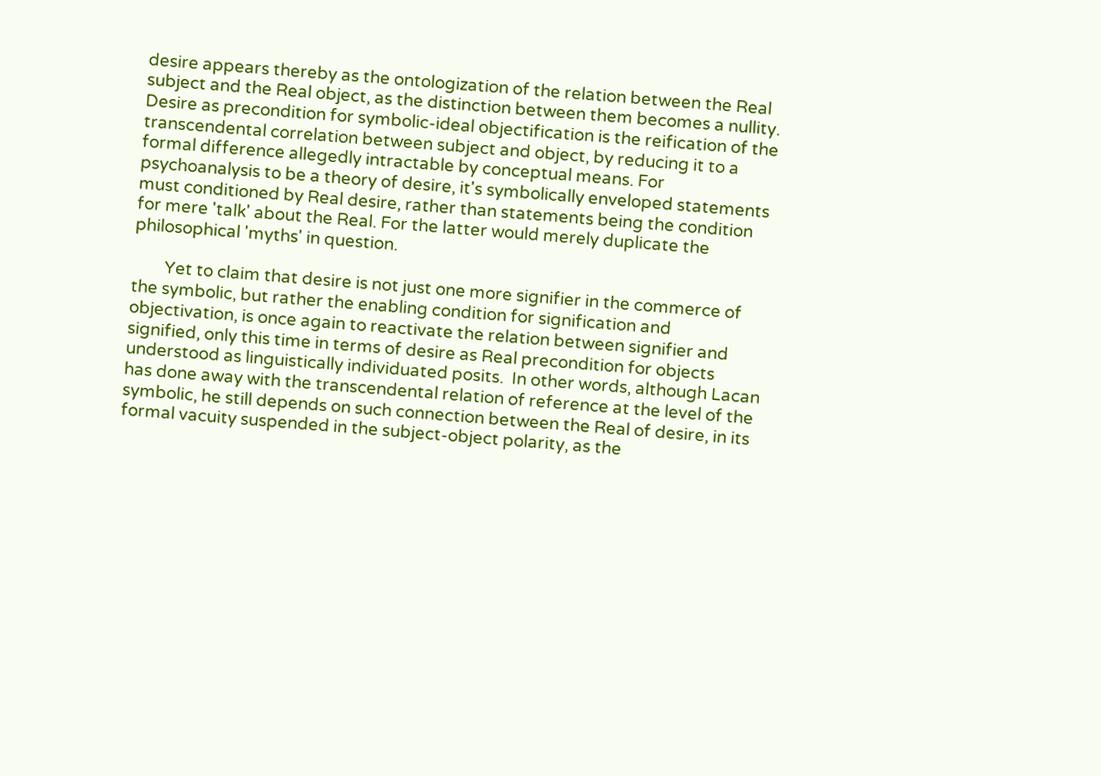desire appears thereby as the ontologization of the relation between the Real subject and the Real object, as the distinction between them becomes a nullity. Desire as precondition for symbolic-ideal objectification is the reification of the transcendental correlation between subject and object, by reducing it to a formal difference allegedly intractable by conceptual means. For psychoanalysis to be a theory of desire, it's symbolically enveloped statements must conditioned by Real desire, rather than statements being the condition for mere 'talk' about the Real. For the latter would merely duplicate the philosophical 'myths' in question.

        Yet to claim that desire is not just one more signifier in the commerce of the symbolic, but rather the enabling condition for signification and objectivation, is once again to reactivate the relation between signifier and signified, only this time in terms of desire as Real precondition for objects understood as linguistically individuated posits.  In other words, although Lacan has done away with the transcendental relation of reference at the level of the symbolic, he still depends on such connection between the Real of desire, in its formal vacuity suspended in the subject-object polarity, as the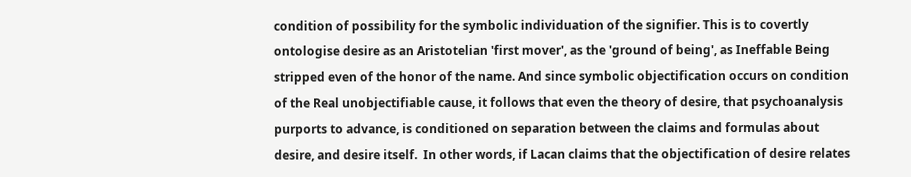condition of possibility for the symbolic individuation of the signifier. This is to covertly ontologise desire as an Aristotelian 'first mover', as the 'ground of being', as Ineffable Being stripped even of the honor of the name. And since symbolic objectification occurs on condition of the Real unobjectifiable cause, it follows that even the theory of desire, that psychoanalysis purports to advance, is conditioned on separation between the claims and formulas about desire, and desire itself.  In other words, if Lacan claims that the objectification of desire relates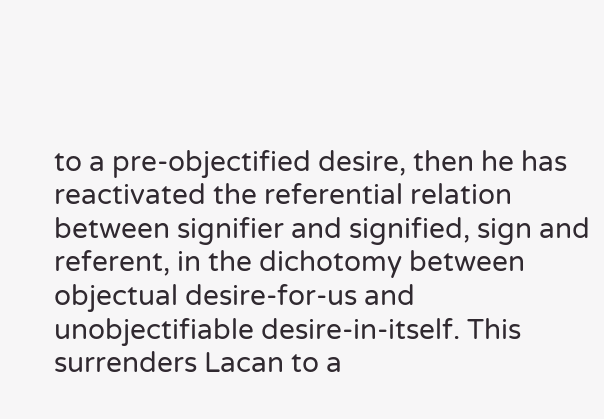to a pre-objectified desire, then he has reactivated the referential relation between signifier and signified, sign and referent, in the dichotomy between objectual desire-for-us and unobjectifiable desire-in-itself. This surrenders Lacan to a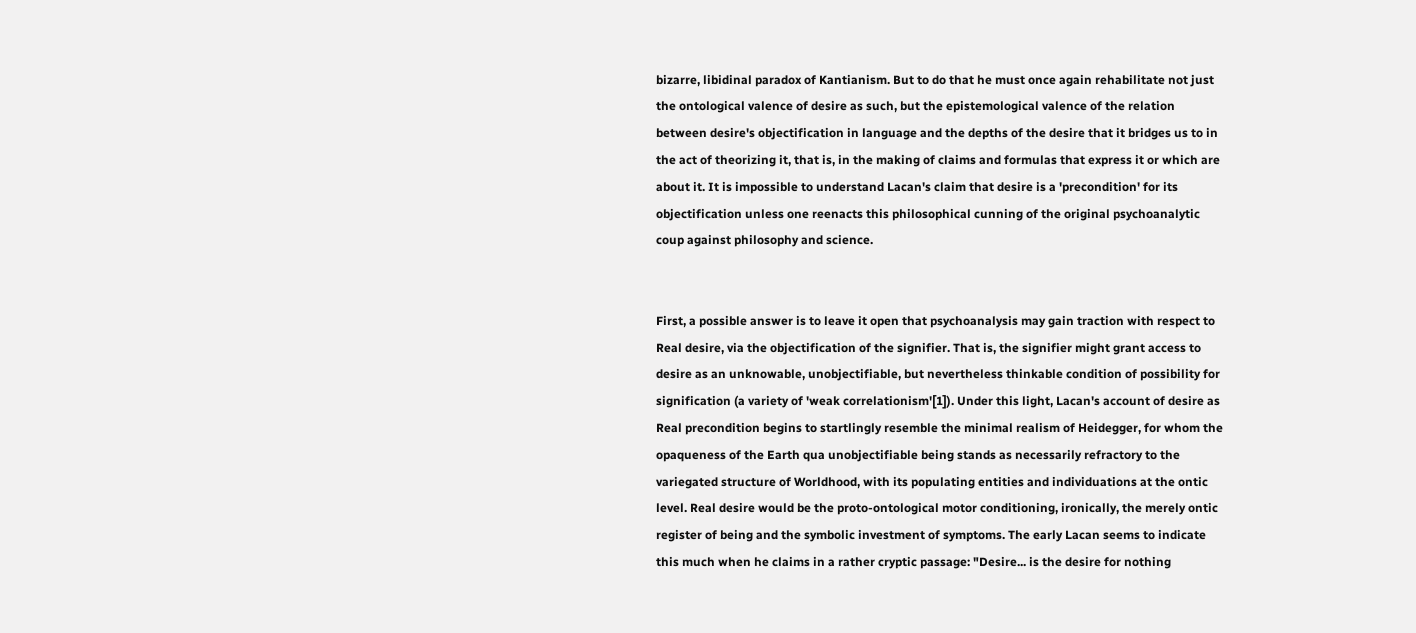bizarre, libidinal paradox of Kantianism. But to do that he must once again rehabilitate not just the ontological valence of desire as such, but the epistemological valence of the relation between desire's objectification in language and the depths of the desire that it bridges us to in the act of theorizing it, that is, in the making of claims and formulas that express it or which are about it. It is impossible to understand Lacan's claim that desire is a 'precondition' for its objectification unless one reenacts this philosophical cunning of the original psychoanalytic coup against philosophy and science.


First, a possible answer is to leave it open that psychoanalysis may gain traction with respect to Real desire, via the objectification of the signifier. That is, the signifier might grant access to desire as an unknowable, unobjectifiable, but nevertheless thinkable condition of possibility for signification (a variety of 'weak correlationism'[1]). Under this light, Lacan's account of desire as Real precondition begins to startlingly resemble the minimal realism of Heidegger, for whom the opaqueness of the Earth qua unobjectifiable being stands as necessarily refractory to the variegated structure of Worldhood, with its populating entities and individuations at the ontic level. Real desire would be the proto-ontological motor conditioning, ironically, the merely ontic register of being and the symbolic investment of symptoms. The early Lacan seems to indicate this much when he claims in a rather cryptic passage: "Desire... is the desire for nothing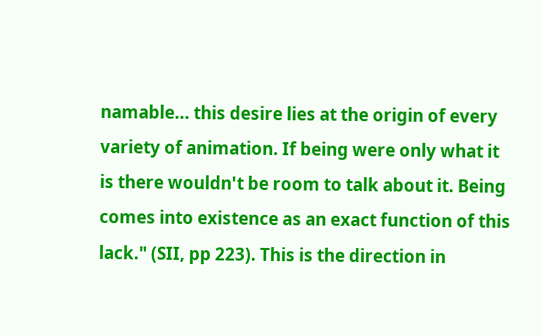namable... this desire lies at the origin of every variety of animation. If being were only what it is there wouldn't be room to talk about it. Being comes into existence as an exact function of this lack." (SII, pp 223). This is the direction in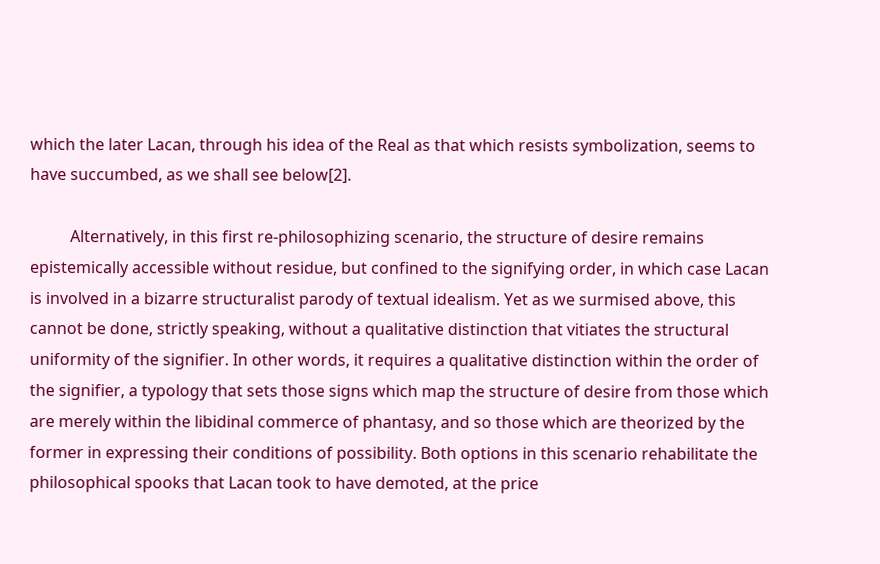which the later Lacan, through his idea of the Real as that which resists symbolization, seems to have succumbed, as we shall see below[2].

          Alternatively, in this first re-philosophizing scenario, the structure of desire remains epistemically accessible without residue, but confined to the signifying order, in which case Lacan is involved in a bizarre structuralist parody of textual idealism. Yet as we surmised above, this cannot be done, strictly speaking, without a qualitative distinction that vitiates the structural uniformity of the signifier. In other words, it requires a qualitative distinction within the order of the signifier, a typology that sets those signs which map the structure of desire from those which are merely within the libidinal commerce of phantasy, and so those which are theorized by the former in expressing their conditions of possibility. Both options in this scenario rehabilitate the philosophical spooks that Lacan took to have demoted, at the price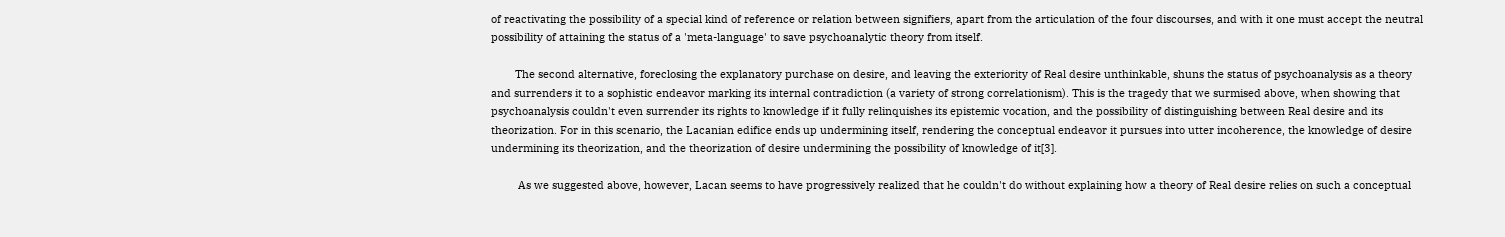of reactivating the possibility of a special kind of reference or relation between signifiers, apart from the articulation of the four discourses, and with it one must accept the neutral possibility of attaining the status of a 'meta-language' to save psychoanalytic theory from itself.

        The second alternative, foreclosing the explanatory purchase on desire, and leaving the exteriority of Real desire unthinkable, shuns the status of psychoanalysis as a theory and surrenders it to a sophistic endeavor marking its internal contradiction (a variety of strong correlationism). This is the tragedy that we surmised above, when showing that psychoanalysis couldn't even surrender its rights to knowledge if it fully relinquishes its epistemic vocation, and the possibility of distinguishing between Real desire and its theorization. For in this scenario, the Lacanian edifice ends up undermining itself, rendering the conceptual endeavor it pursues into utter incoherence, the knowledge of desire undermining its theorization, and the theorization of desire undermining the possibility of knowledge of it[3].

         As we suggested above, however, Lacan seems to have progressively realized that he couldn't do without explaining how a theory of Real desire relies on such a conceptual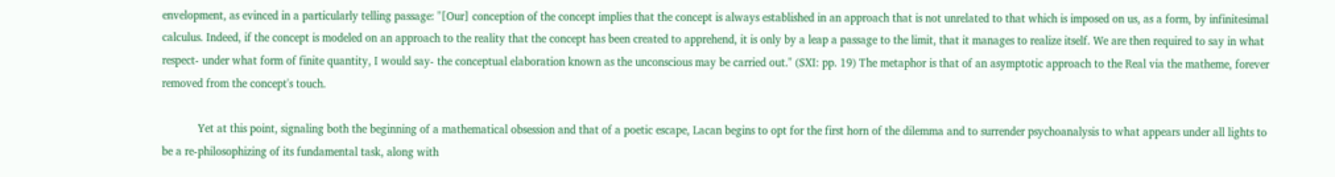envelopment, as evinced in a particularly telling passage: "[Our] conception of the concept implies that the concept is always established in an approach that is not unrelated to that which is imposed on us, as a form, by infinitesimal calculus. Indeed, if the concept is modeled on an approach to the reality that the concept has been created to apprehend, it is only by a leap a passage to the limit, that it manages to realize itself. We are then required to say in what respect- under what form of finite quantity, I would say- the conceptual elaboration known as the unconscious may be carried out." (SXI: pp. 19) The metaphor is that of an asymptotic approach to the Real via the matheme, forever removed from the concept's touch.

            Yet at this point, signaling both the beginning of a mathematical obsession and that of a poetic escape, Lacan begins to opt for the first horn of the dilemma and to surrender psychoanalysis to what appears under all lights to be a re-philosophizing of its fundamental task, along with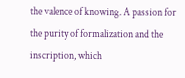the valence of knowing. A passion for the purity of formalization and the inscription, which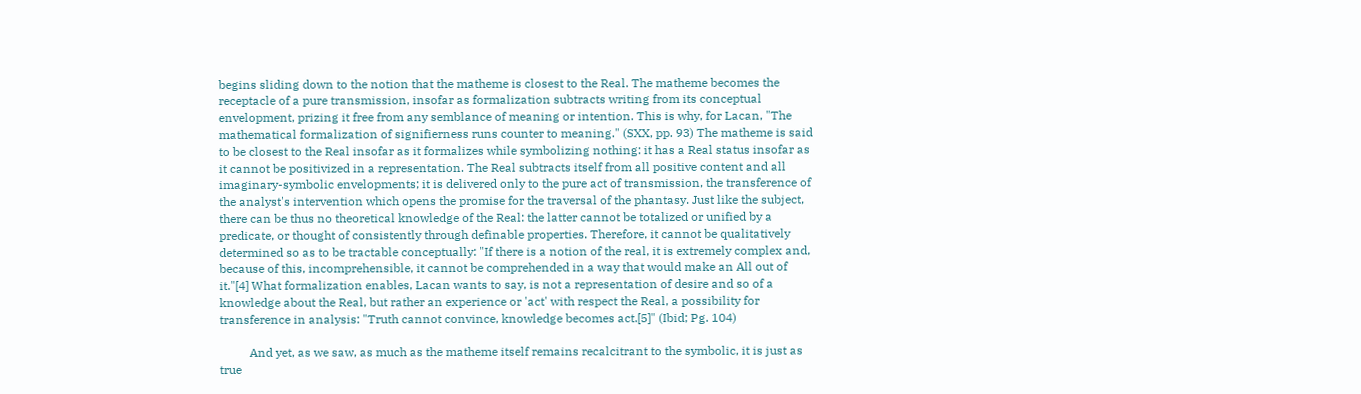begins sliding down to the notion that the matheme is closest to the Real. The matheme becomes the receptacle of a pure transmission, insofar as formalization subtracts writing from its conceptual envelopment, prizing it free from any semblance of meaning or intention. This is why, for Lacan, "The mathematical formalization of signifierness runs counter to meaning." (SXX, pp. 93) The matheme is said to be closest to the Real insofar as it formalizes while symbolizing nothing: it has a Real status insofar as it cannot be positivized in a representation. The Real subtracts itself from all positive content and all imaginary-symbolic envelopments; it is delivered only to the pure act of transmission, the transference of the analyst's intervention which opens the promise for the traversal of the phantasy. Just like the subject, there can be thus no theoretical knowledge of the Real: the latter cannot be totalized or unified by a predicate, or thought of consistently through definable properties. Therefore, it cannot be qualitatively determined so as to be tractable conceptually: "If there is a notion of the real, it is extremely complex and, because of this, incomprehensible, it cannot be comprehended in a way that would make an All out of it."[4] What formalization enables, Lacan wants to say, is not a representation of desire and so of a knowledge about the Real, but rather an experience or 'act' with respect the Real, a possibility for transference in analysis: "Truth cannot convince, knowledge becomes act.[5]" (Ibid; Pg. 104)

          And yet, as we saw, as much as the matheme itself remains recalcitrant to the symbolic, it is just as true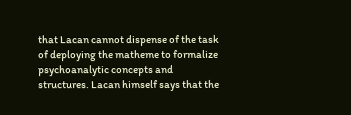that Lacan cannot dispense of the task of deploying the matheme to formalize psychoanalytic concepts and structures. Lacan himself says that the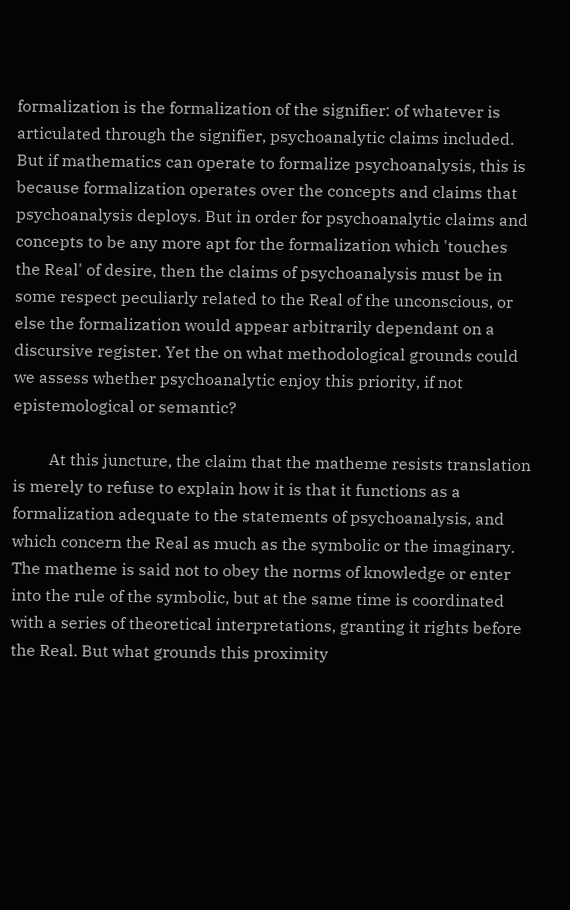formalization is the formalization of the signifier: of whatever is articulated through the signifier, psychoanalytic claims included. But if mathematics can operate to formalize psychoanalysis, this is because formalization operates over the concepts and claims that psychoanalysis deploys. But in order for psychoanalytic claims and concepts to be any more apt for the formalization which 'touches the Real' of desire, then the claims of psychoanalysis must be in some respect peculiarly related to the Real of the unconscious, or else the formalization would appear arbitrarily dependant on a discursive register. Yet the on what methodological grounds could we assess whether psychoanalytic enjoy this priority, if not epistemological or semantic?

         At this juncture, the claim that the matheme resists translation is merely to refuse to explain how it is that it functions as a formalization adequate to the statements of psychoanalysis, and which concern the Real as much as the symbolic or the imaginary. The matheme is said not to obey the norms of knowledge or enter into the rule of the symbolic, but at the same time is coordinated with a series of theoretical interpretations, granting it rights before the Real. But what grounds this proximity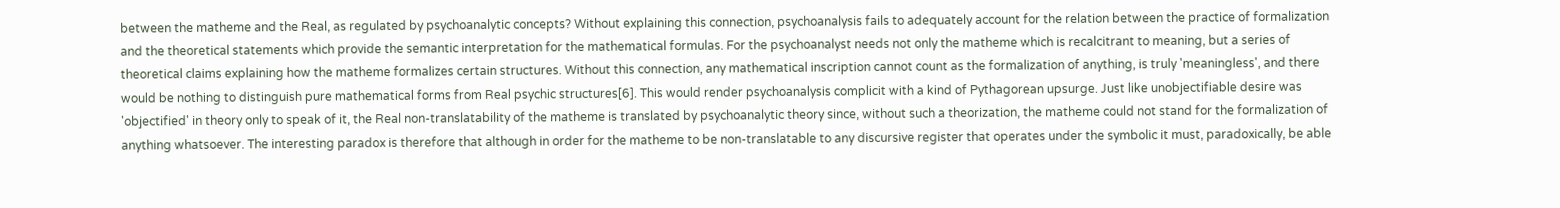between the matheme and the Real, as regulated by psychoanalytic concepts? Without explaining this connection, psychoanalysis fails to adequately account for the relation between the practice of formalization and the theoretical statements which provide the semantic interpretation for the mathematical formulas. For the psychoanalyst needs not only the matheme which is recalcitrant to meaning, but a series of theoretical claims explaining how the matheme formalizes certain structures. Without this connection, any mathematical inscription cannot count as the formalization of anything, is truly 'meaningless', and there would be nothing to distinguish pure mathematical forms from Real psychic structures[6]. This would render psychoanalysis complicit with a kind of Pythagorean upsurge. Just like unobjectifiable desire was 'objectified' in theory only to speak of it, the Real non-translatability of the matheme is translated by psychoanalytic theory since, without such a theorization, the matheme could not stand for the formalization of anything whatsoever. The interesting paradox is therefore that although in order for the matheme to be non-translatable to any discursive register that operates under the symbolic it must, paradoxically, be able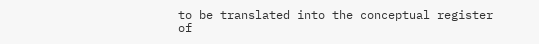to be translated into the conceptual register of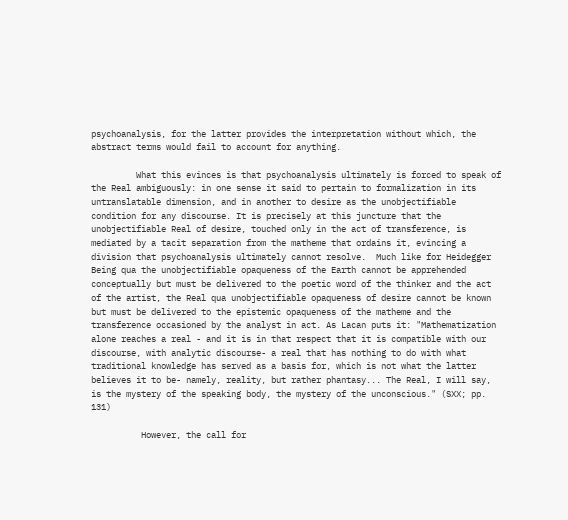psychoanalysis, for the latter provides the interpretation without which, the abstract terms would fail to account for anything.

         What this evinces is that psychoanalysis ultimately is forced to speak of the Real ambiguously: in one sense it said to pertain to formalization in its untranslatable dimension, and in another to desire as the unobjectifiable condition for any discourse. It is precisely at this juncture that the unobjectifiable Real of desire, touched only in the act of transference, is mediated by a tacit separation from the matheme that ordains it, evincing a division that psychoanalysis ultimately cannot resolve.  Much like for Heidegger Being qua the unobjectifiable opaqueness of the Earth cannot be apprehended conceptually but must be delivered to the poetic word of the thinker and the act of the artist, the Real qua unobjectifiable opaqueness of desire cannot be known but must be delivered to the epistemic opaqueness of the matheme and the transference occasioned by the analyst in act. As Lacan puts it: "Mathematization alone reaches a real - and it is in that respect that it is compatible with our discourse, with analytic discourse- a real that has nothing to do with what traditional knowledge has served as a basis for, which is not what the latter believes it to be- namely, reality, but rather phantasy... The Real, I will say, is the mystery of the speaking body, the mystery of the unconscious." (SXX; pp. 131)

          However, the call for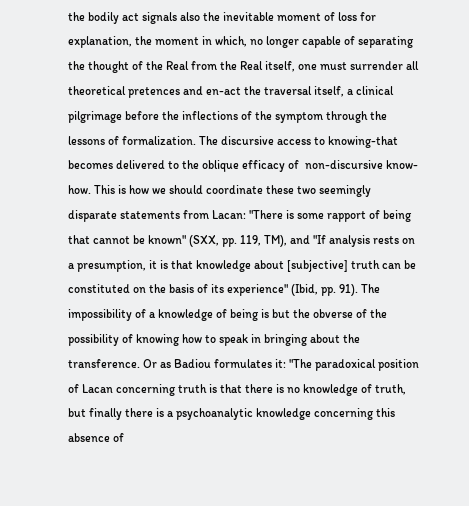the bodily act signals also the inevitable moment of loss for explanation, the moment in which, no longer capable of separating the thought of the Real from the Real itself, one must surrender all theoretical pretences and en-act the traversal itself, a clinical pilgrimage before the inflections of the symptom through the lessons of formalization. The discursive access to knowing-that becomes delivered to the oblique efficacy of  non-discursive know-how. This is how we should coordinate these two seemingly disparate statements from Lacan: "There is some rapport of being that cannot be known" (SXX, pp. 119, TM), and "If analysis rests on a presumption, it is that knowledge about [subjective] truth can be constituted on the basis of its experience" (Ibid, pp. 91). The impossibility of a knowledge of being is but the obverse of the possibility of knowing how to speak in bringing about the transference. Or as Badiou formulates it: "The paradoxical position of Lacan concerning truth is that there is no knowledge of truth, but finally there is a psychoanalytic knowledge concerning this absence of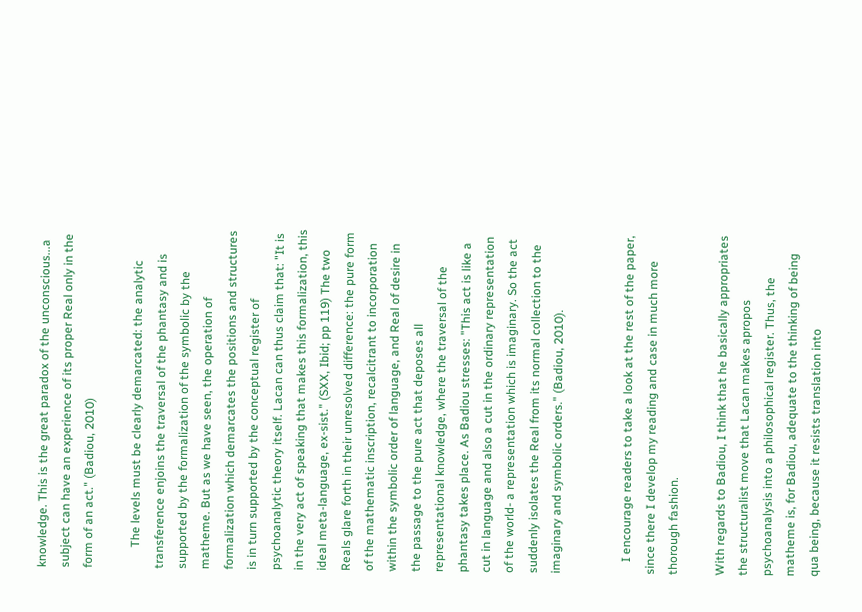knowledge. This is the great paradox of the unconscious...a subject can have an experience of its proper Real only in the form of an act." (Badiou, 2010)

       The levels must be clearly demarcated: the analytic transference enjoins the traversal of the phantasy and is supported by the formalization of the symbolic by the matheme. But as we have seen, the operation of formalization which demarcates the positions and structures is in turn supported by the conceptual register of psychoanalytic theory itself. Lacan can thus claim that: "It is in the very act of speaking that makes this formalization, this ideal meta-language, ex-sist." (SXX, Ibid; pp 119) The two Reals glare forth in their unresolved difference: the pure form of the mathematic inscription, recalcitrant to incorporation within the symbolic order of language, and Real of desire in the passage to the pure act that deposes all representational knowledge, where the traversal of the phantasy takes place. As Badiou stresses: "This act is like a cut in language and also a cut in the ordinary representation of the world- a representation which is imaginary. So the act suddenly isolates the Real from its normal collection to the imaginary and symbolic orders." (Badiou, 2010).


    I encourage readers to take a look at the rest of the paper, since there I develop my reading and case in much more thorough fashion.

With regards to Badiou, I think that he basically appropriates the structuralist move that Lacan makes apropos psychoanalysis into a philosophical register. Thus, the matheme is, for Badiou, adequate to the thinking of being qua being, because it resists translation into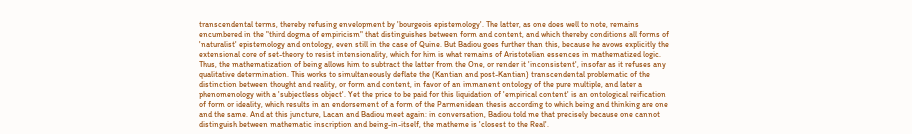transcendental terms, thereby refusing envelopment by 'bourgeois epistemology'. The latter, as one does well to note, remains encumbered in the "third dogma of empiricism" that distinguishes between form and content, and which thereby conditions all forms of 'naturalist' epistemology and ontology, even still in the case of Quine. But Badiou goes further than this, because he avows explicitly the extensional core of set-theory to resist intensionality, which for him is what remains of Aristotelian essences in mathematized logic. Thus, the mathematization of being allows him to subtract the latter from the One, or render it 'inconsistent', insofar as it refuses any qualitative determination. This works to simultaneously deflate the (Kantian and post-Kantian) transcendental problematic of the distinction between thought and reality, or form and content, in favor of an immanent ontology of the pure multiple, and later a phenomenology with a 'subjectless object'. Yet the price to be paid for this liquidation of 'empirical content' is an ontological reification of form or ideality, which results in an endorsement of a form of the Parmenidean thesis according to which being and thinking are one and the same. And at this juncture, Lacan and Badiou meet again: in conversation, Badiou told me that precisely because one cannot distinguish between mathematic inscription and being-in-itself, the matheme is 'closest to the Real'.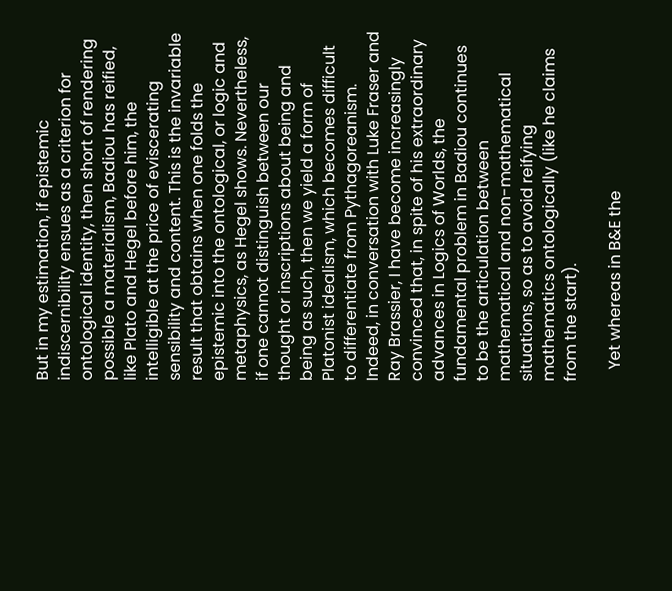But in my estimation, if epistemic indiscernibility ensues as a criterion for ontological identity, then short of rendering possible a materialism, Badiou has reified, like Plato and Hegel before him, the intelligible at the price of eviscerating sensibility and content. This is the invariable result that obtains when one folds the epistemic into the ontological, or logic and metaphysics, as Hegel shows. Nevertheless, if one cannot distinguish between our thought or inscriptions about being and being as such, then we yield a form of Platonist idealism, which becomes difficult to differentiate from Pythagoreanism. Indeed, in conversation with Luke Fraser and Ray Brassier, I have become increasingly convinced that, in spite of his extraordinary advances in Logics of Worlds, the fundamental problem in Badiou continues to be the articulation between mathematical and non-mathematical situations, so as to avoid reifying mathematics ontologically (like he claims from the start).

   Yet whereas in B&E the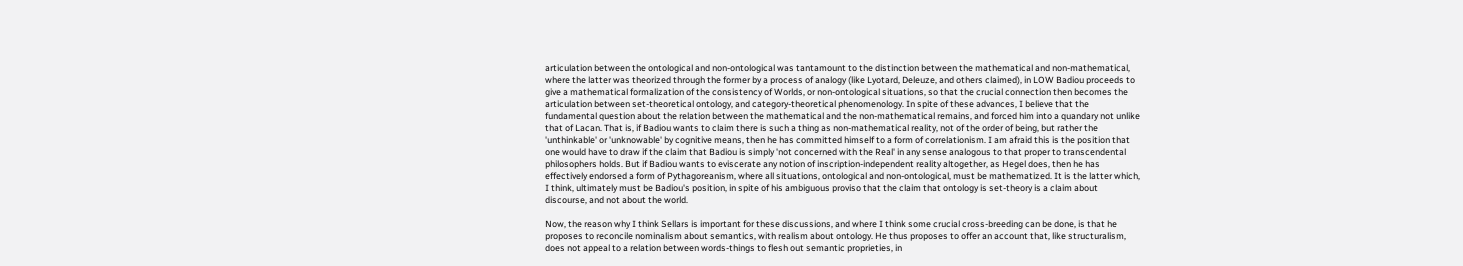articulation between the ontological and non-ontological was tantamount to the distinction between the mathematical and non-mathematical, where the latter was theorized through the former by a process of analogy (like Lyotard, Deleuze, and others claimed), in LOW Badiou proceeds to give a mathematical formalization of the consistency of Worlds, or non-ontological situations, so that the crucial connection then becomes the articulation between set-theoretical ontology, and category-theoretical phenomenology. In spite of these advances, I believe that the fundamental question about the relation between the mathematical and the non-mathematical remains, and forced him into a quandary not unlike that of Lacan. That is, if Badiou wants to claim there is such a thing as non-mathematical reality, not of the order of being, but rather the 'unthinkable' or 'unknowable' by cognitive means, then he has committed himself to a form of correlationism. I am afraid this is the position that one would have to draw if the claim that Badiou is simply 'not concerned with the Real' in any sense analogous to that proper to transcendental philosophers holds. But if Badiou wants to eviscerate any notion of inscription-independent reality altogether, as Hegel does, then he has effectively endorsed a form of Pythagoreanism, where all situations, ontological and non-ontological, must be mathematized. It is the latter which, I think, ultimately must be Badiou's position, in spite of his ambiguous proviso that the claim that ontology is set-theory is a claim about discourse, and not about the world.

Now, the reason why I think Sellars is important for these discussions, and where I think some crucial cross-breeding can be done, is that he proposes to reconcile nominalism about semantics, with realism about ontology. He thus proposes to offer an account that, like structuralism, does not appeal to a relation between words-things to flesh out semantic proprieties, in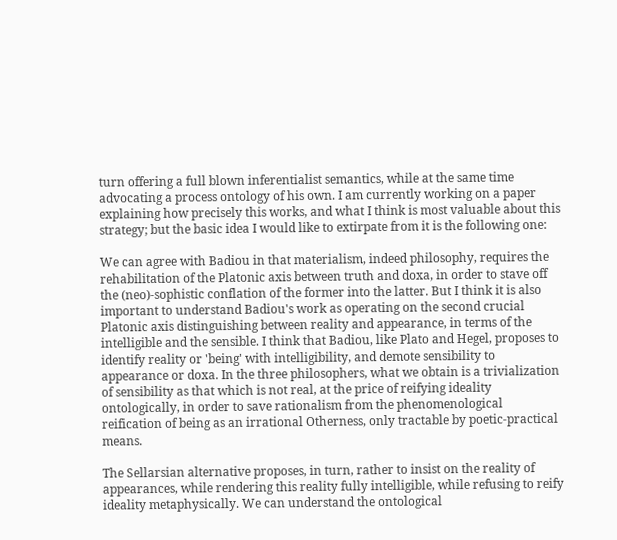turn offering a full blown inferentialist semantics, while at the same time advocating a process ontology of his own. I am currently working on a paper explaining how precisely this works, and what I think is most valuable about this strategy; but the basic idea I would like to extirpate from it is the following one:

We can agree with Badiou in that materialism, indeed philosophy, requires the rehabilitation of the Platonic axis between truth and doxa, in order to stave off the (neo)-sophistic conflation of the former into the latter. But I think it is also important to understand Badiou's work as operating on the second crucial Platonic axis distinguishing between reality and appearance, in terms of the intelligible and the sensible. I think that Badiou, like Plato and Hegel, proposes to identify reality or 'being' with intelligibility, and demote sensibility to appearance or doxa. In the three philosophers, what we obtain is a trivialization of sensibility as that which is not real, at the price of reifying ideality ontologically, in order to save rationalism from the phenomenological reification of being as an irrational Otherness, only tractable by poetic-practical means.

The Sellarsian alternative proposes, in turn, rather to insist on the reality of appearances, while rendering this reality fully intelligible, while refusing to reify ideality metaphysically. We can understand the ontological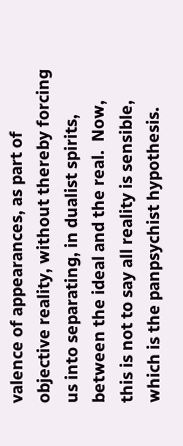valence of appearances, as part of objective reality, without thereby forcing us into separating, in dualist spirits, between the ideal and the real.  Now, this is not to say all reality is sensible, which is the panpsychist hypothesis.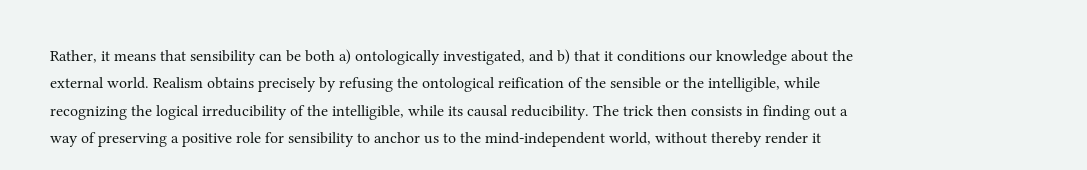Rather, it means that sensibility can be both a) ontologically investigated, and b) that it conditions our knowledge about the external world. Realism obtains precisely by refusing the ontological reification of the sensible or the intelligible, while recognizing the logical irreducibility of the intelligible, while its causal reducibility. The trick then consists in finding out a way of preserving a positive role for sensibility to anchor us to the mind-independent world, without thereby render it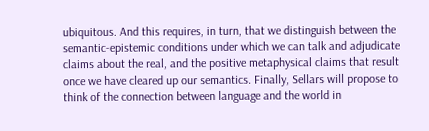ubiquitous. And this requires, in turn, that we distinguish between the semantic-epistemic conditions under which we can talk and adjudicate claims about the real, and the positive metaphysical claims that result once we have cleared up our semantics. Finally, Sellars will propose to think of the connection between language and the world in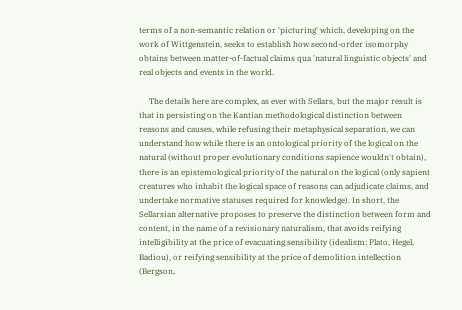terms of a non-semantic relation or 'picturing' which, developing on the work of Wittgenstein, seeks to establish how second-order isomorphy obtains between matter-of-factual claims qua 'natural linguistic objects' and real objects and events in the world.

     The details here are complex, as ever with Sellars, but the major result is that in persisting on the Kantian methodological distinction between reasons and causes, while refusing their metaphysical separation, we can understand how while there is an ontological priority of the logical on the natural (without proper evolutionary conditions sapience wouldn't obtain), there is an epistemological priority of the natural on the logical (only sapient creatures who inhabit the logical space of reasons can adjudicate claims, and undertake normative statuses required for knowledge). In short, the Sellarsian alternative proposes to preserve the distinction between form and content, in the name of a revisionary naturalism, that avoids reifying intelligibility at the price of evacuating sensibility (idealism: Plato, Hegel, Badiou), or reifying sensibility at the price of demolition intellection (Bergson,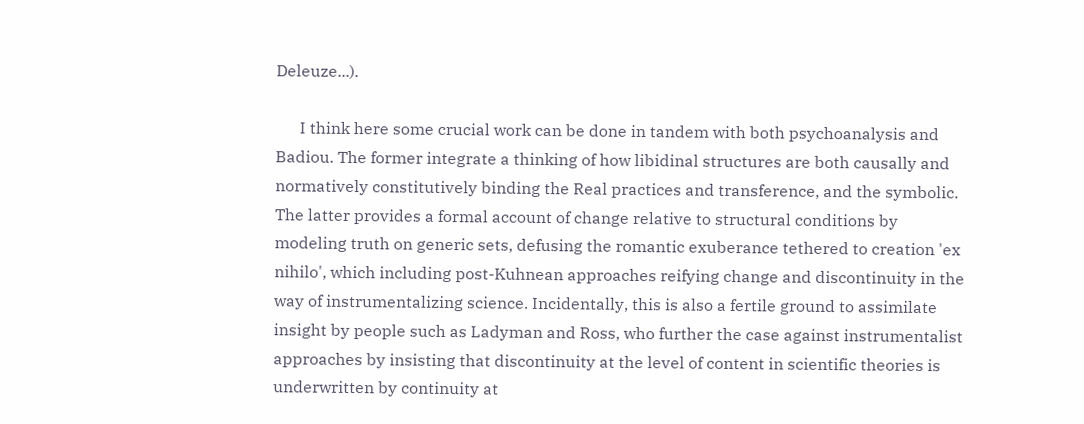Deleuze...).

      I think here some crucial work can be done in tandem with both psychoanalysis and Badiou. The former integrate a thinking of how libidinal structures are both causally and normatively constitutively binding the Real practices and transference, and the symbolic. The latter provides a formal account of change relative to structural conditions by modeling truth on generic sets, defusing the romantic exuberance tethered to creation 'ex nihilo', which including post-Kuhnean approaches reifying change and discontinuity in the way of instrumentalizing science. Incidentally, this is also a fertile ground to assimilate insight by people such as Ladyman and Ross, who further the case against instrumentalist approaches by insisting that discontinuity at the level of content in scientific theories is underwritten by continuity at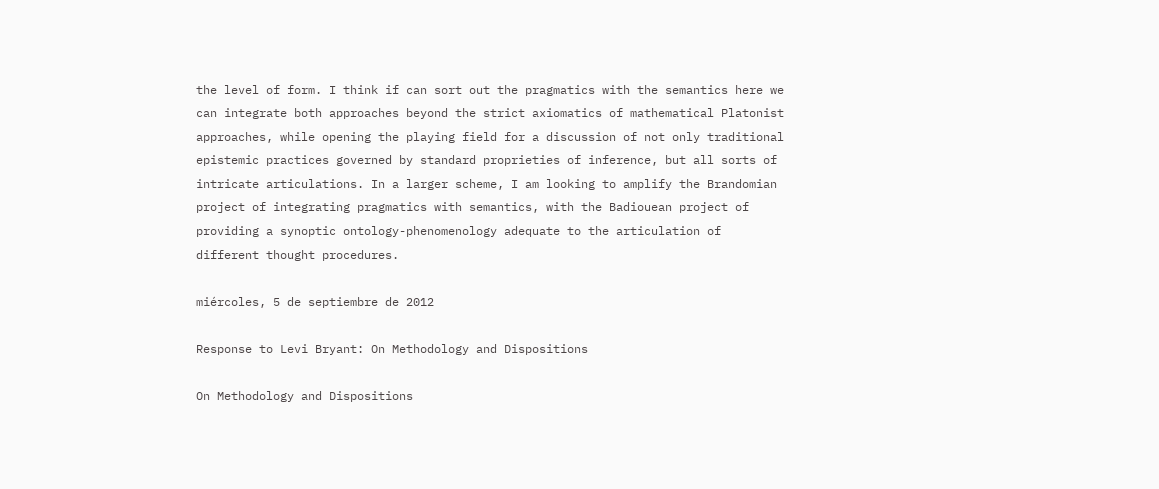the level of form. I think if can sort out the pragmatics with the semantics here we can integrate both approaches beyond the strict axiomatics of mathematical Platonist approaches, while opening the playing field for a discussion of not only traditional epistemic practices governed by standard proprieties of inference, but all sorts of intricate articulations. In a larger scheme, I am looking to amplify the Brandomian project of integrating pragmatics with semantics, with the Badiouean project of providing a synoptic ontology-phenomenology adequate to the articulation of different thought procedures.

miércoles, 5 de septiembre de 2012

Response to Levi Bryant: On Methodology and Dispositions

On Methodology and Dispositions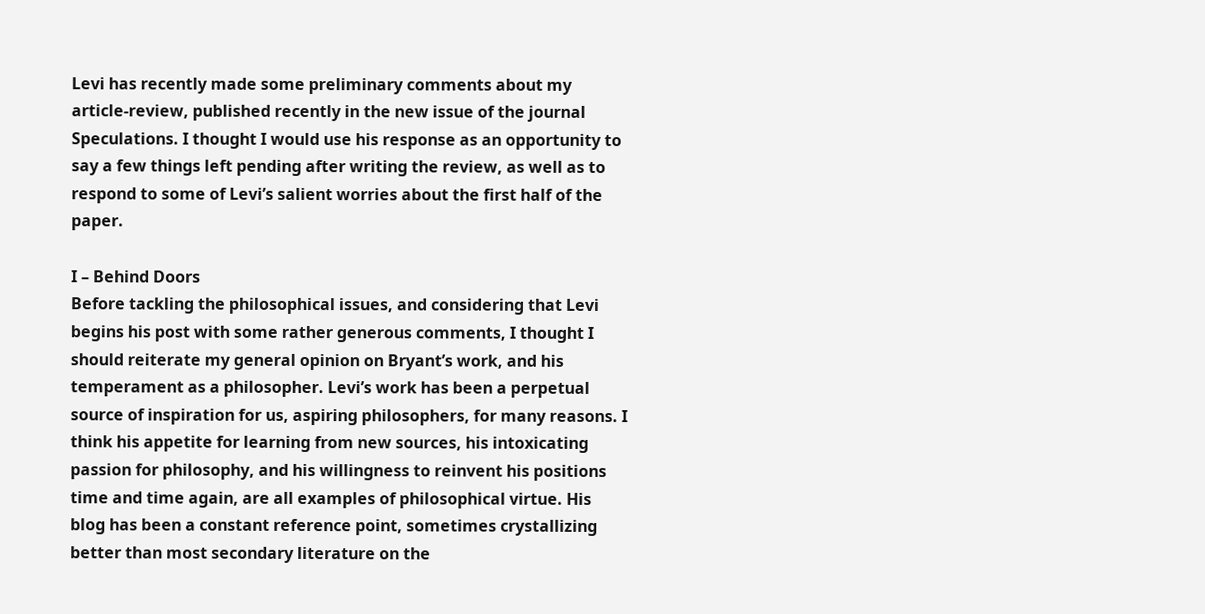Levi has recently made some preliminary comments about my article-review, published recently in the new issue of the journal Speculations. I thought I would use his response as an opportunity to say a few things left pending after writing the review, as well as to respond to some of Levi’s salient worries about the first half of the paper.

I – Behind Doors
Before tackling the philosophical issues, and considering that Levi begins his post with some rather generous comments, I thought I should reiterate my general opinion on Bryant’s work, and his temperament as a philosopher. Levi’s work has been a perpetual source of inspiration for us, aspiring philosophers, for many reasons. I think his appetite for learning from new sources, his intoxicating passion for philosophy, and his willingness to reinvent his positions time and time again, are all examples of philosophical virtue. His blog has been a constant reference point, sometimes crystallizing better than most secondary literature on the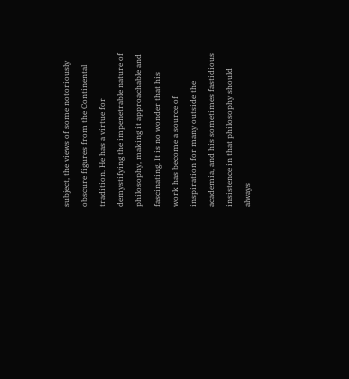subject, the views of some notoriously obscure figures from the Continental tradition. He has a virtue for demystifying the impenetrable nature of philosophy, making it approachable and fascinating. It is no wonder that his work has become a source of inspiration for many outside the academia, and his sometimes fastidious insistence in that philosophy should always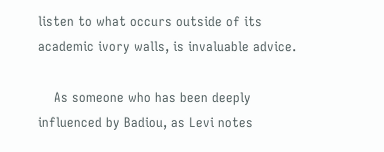listen to what occurs outside of its academic ivory walls, is invaluable advice.

    As someone who has been deeply influenced by Badiou, as Levi notes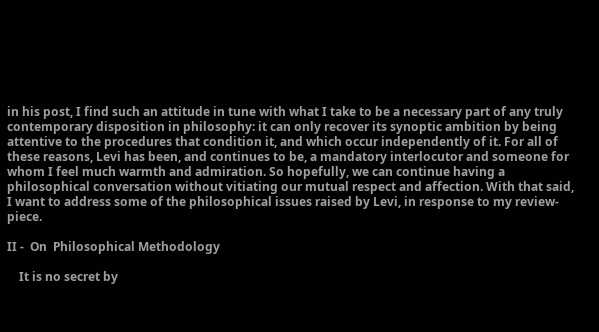in his post, I find such an attitude in tune with what I take to be a necessary part of any truly contemporary disposition in philosophy: it can only recover its synoptic ambition by being attentive to the procedures that condition it, and which occur independently of it. For all of these reasons, Levi has been, and continues to be, a mandatory interlocutor and someone for whom I feel much warmth and admiration. So hopefully, we can continue having a philosophical conversation without vitiating our mutual respect and affection. With that said, I want to address some of the philosophical issues raised by Levi, in response to my review-piece.

II -  On  Philosophical Methodology

    It is no secret by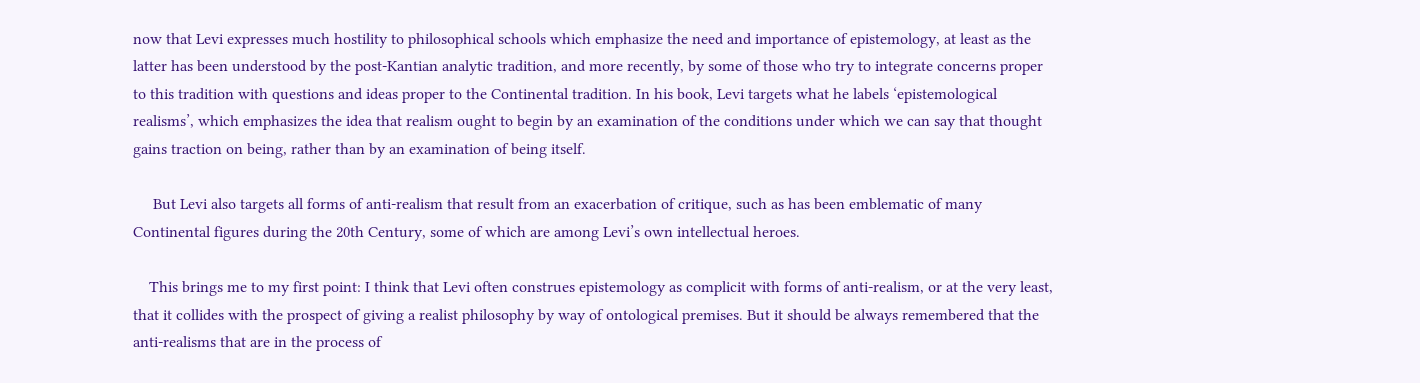now that Levi expresses much hostility to philosophical schools which emphasize the need and importance of epistemology, at least as the latter has been understood by the post-Kantian analytic tradition, and more recently, by some of those who try to integrate concerns proper to this tradition with questions and ideas proper to the Continental tradition. In his book, Levi targets what he labels ‘epistemological realisms’, which emphasizes the idea that realism ought to begin by an examination of the conditions under which we can say that thought gains traction on being, rather than by an examination of being itself.

     But Levi also targets all forms of anti-realism that result from an exacerbation of critique, such as has been emblematic of many Continental figures during the 20th Century, some of which are among Levi’s own intellectual heroes.

    This brings me to my first point: I think that Levi often construes epistemology as complicit with forms of anti-realism, or at the very least, that it collides with the prospect of giving a realist philosophy by way of ontological premises. But it should be always remembered that the anti-realisms that are in the process of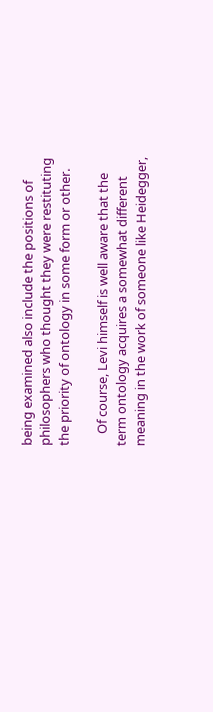being examined also include the positions of philosophers who thought they were restituting the priority of ontology in some form or other.

    Of course, Levi himself is well aware that the term ontology acquires a somewhat different meaning in the work of someone like Heidegger,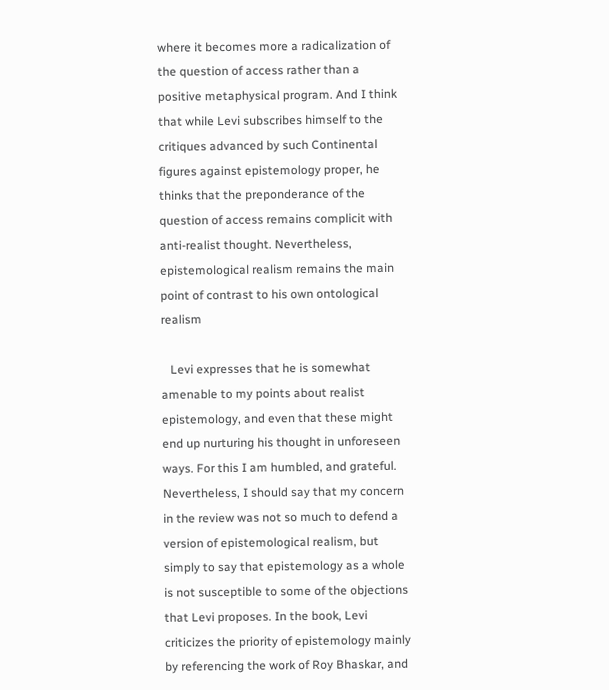where it becomes more a radicalization of the question of access rather than a positive metaphysical program. And I think that while Levi subscribes himself to the critiques advanced by such Continental figures against epistemology proper, he thinks that the preponderance of the question of access remains complicit with anti-realist thought. Nevertheless, epistemological realism remains the main point of contrast to his own ontological realism

   Levi expresses that he is somewhat amenable to my points about realist epistemology, and even that these might end up nurturing his thought in unforeseen ways. For this I am humbled, and grateful. Nevertheless, I should say that my concern in the review was not so much to defend a version of epistemological realism, but simply to say that epistemology as a whole is not susceptible to some of the objections that Levi proposes. In the book, Levi criticizes the priority of epistemology mainly by referencing the work of Roy Bhaskar, and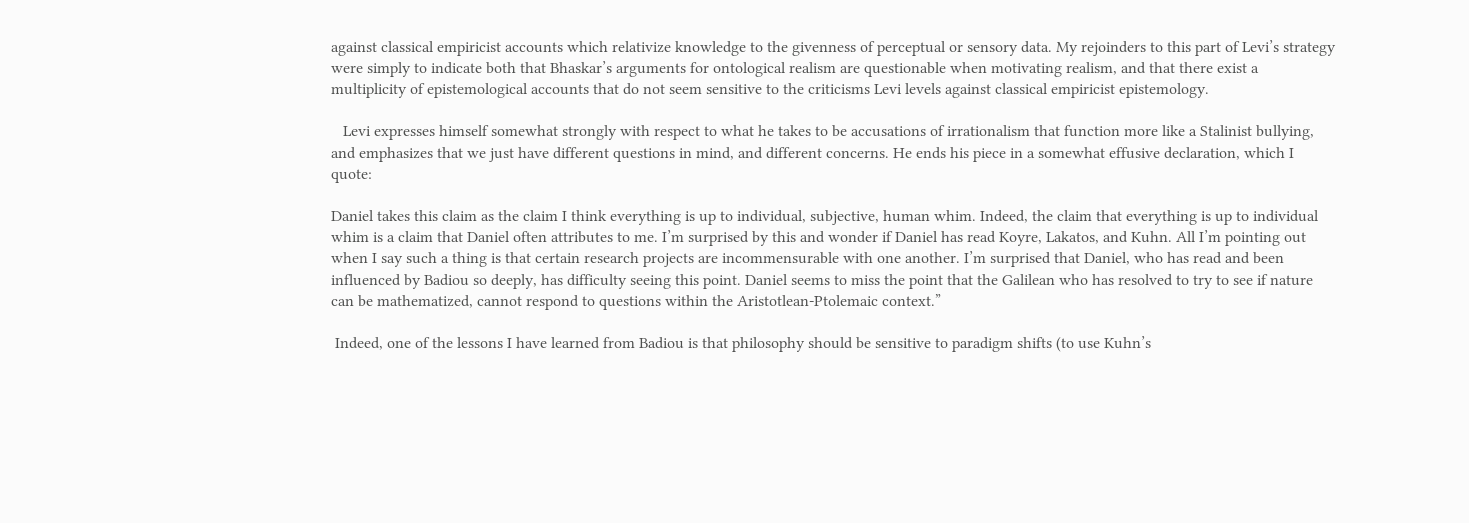against classical empiricist accounts which relativize knowledge to the givenness of perceptual or sensory data. My rejoinders to this part of Levi’s strategy were simply to indicate both that Bhaskar’s arguments for ontological realism are questionable when motivating realism, and that there exist a multiplicity of epistemological accounts that do not seem sensitive to the criticisms Levi levels against classical empiricist epistemology.

   Levi expresses himself somewhat strongly with respect to what he takes to be accusations of irrationalism that function more like a Stalinist bullying, and emphasizes that we just have different questions in mind, and different concerns. He ends his piece in a somewhat effusive declaration, which I quote:

Daniel takes this claim as the claim I think everything is up to individual, subjective, human whim. Indeed, the claim that everything is up to individual whim is a claim that Daniel often attributes to me. I’m surprised by this and wonder if Daniel has read Koyre, Lakatos, and Kuhn. All I’m pointing out when I say such a thing is that certain research projects are incommensurable with one another. I’m surprised that Daniel, who has read and been influenced by Badiou so deeply, has difficulty seeing this point. Daniel seems to miss the point that the Galilean who has resolved to try to see if nature can be mathematized, cannot respond to questions within the Aristotlean-Ptolemaic context.”

 Indeed, one of the lessons I have learned from Badiou is that philosophy should be sensitive to paradigm shifts (to use Kuhn’s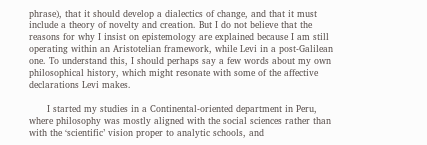phrase), that it should develop a dialectics of change, and that it must include a theory of novelty and creation. But I do not believe that the reasons for why I insist on epistemology are explained because I am still operating within an Aristotelian framework, while Levi in a post-Galilean one. To understand this, I should perhaps say a few words about my own philosophical history, which might resonate with some of the affective declarations Levi makes.

      I started my studies in a Continental-oriented department in Peru, where philosophy was mostly aligned with the social sciences rather than with the ‘scientific’ vision proper to analytic schools, and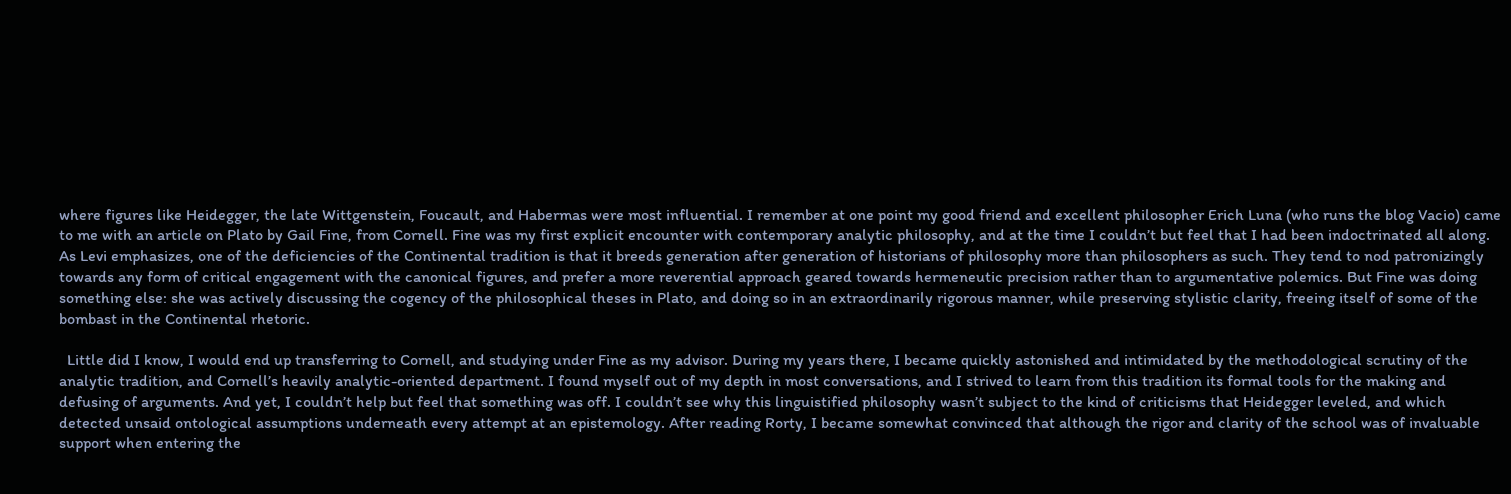where figures like Heidegger, the late Wittgenstein, Foucault, and Habermas were most influential. I remember at one point my good friend and excellent philosopher Erich Luna (who runs the blog Vacio) came to me with an article on Plato by Gail Fine, from Cornell. Fine was my first explicit encounter with contemporary analytic philosophy, and at the time I couldn’t but feel that I had been indoctrinated all along. As Levi emphasizes, one of the deficiencies of the Continental tradition is that it breeds generation after generation of historians of philosophy more than philosophers as such. They tend to nod patronizingly towards any form of critical engagement with the canonical figures, and prefer a more reverential approach geared towards hermeneutic precision rather than to argumentative polemics. But Fine was doing something else: she was actively discussing the cogency of the philosophical theses in Plato, and doing so in an extraordinarily rigorous manner, while preserving stylistic clarity, freeing itself of some of the bombast in the Continental rhetoric.

  Little did I know, I would end up transferring to Cornell, and studying under Fine as my advisor. During my years there, I became quickly astonished and intimidated by the methodological scrutiny of the analytic tradition, and Cornell’s heavily analytic-oriented department. I found myself out of my depth in most conversations, and I strived to learn from this tradition its formal tools for the making and defusing of arguments. And yet, I couldn’t help but feel that something was off. I couldn’t see why this linguistified philosophy wasn’t subject to the kind of criticisms that Heidegger leveled, and which detected unsaid ontological assumptions underneath every attempt at an epistemology. After reading Rorty, I became somewhat convinced that although the rigor and clarity of the school was of invaluable support when entering the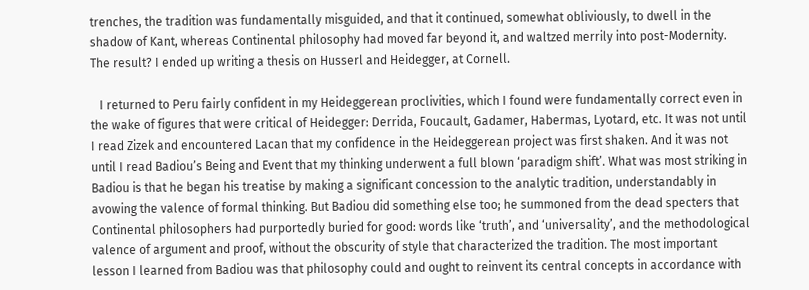trenches, the tradition was fundamentally misguided, and that it continued, somewhat obliviously, to dwell in the shadow of Kant, whereas Continental philosophy had moved far beyond it, and waltzed merrily into post-Modernity. The result? I ended up writing a thesis on Husserl and Heidegger, at Cornell.

   I returned to Peru fairly confident in my Heideggerean proclivities, which I found were fundamentally correct even in the wake of figures that were critical of Heidegger: Derrida, Foucault, Gadamer, Habermas, Lyotard, etc. It was not until I read Zizek and encountered Lacan that my confidence in the Heideggerean project was first shaken. And it was not until I read Badiou’s Being and Event that my thinking underwent a full blown ‘paradigm shift’. What was most striking in Badiou is that he began his treatise by making a significant concession to the analytic tradition, understandably in avowing the valence of formal thinking. But Badiou did something else too; he summoned from the dead specters that Continental philosophers had purportedly buried for good: words like ‘truth’, and ‘universality’, and the methodological valence of argument and proof, without the obscurity of style that characterized the tradition. The most important lesson I learned from Badiou was that philosophy could and ought to reinvent its central concepts in accordance with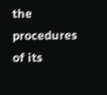the procedures of its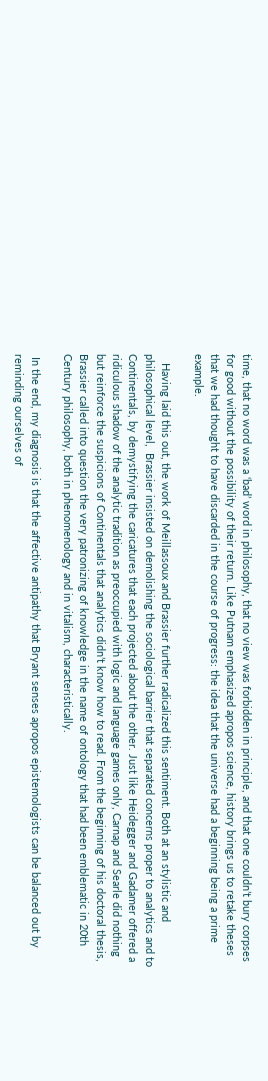time, that no word was a ‘bad’ word in philosophy, that no view was forbidden in principle, and that one couldn’t bury corpses for good without the possibility of their return. Like Putnam emphasized apropos science, history brings us to retake theses that we had thought to have discarded in the course of progress: the idea that the universe had a beginning being a prime example.

   Having laid this out, the work of Meillassoux and Brassier further radicalized this sentiment. Both at an stylistic and philosophical level,  Brassier insisted on demolishing the sociological barrier that separated concerns proper to analytics and to Continentals, by demystifying the caricatures that each projected about the other. Just like Heidegger and Gadamer offered a ridiculous shadow of the analytic tradition as preoccupied with logic and language games only, Carnap and Searle did nothing but reinforce the suspicions of Continentals that analytics didn’t know how to read. From the beginning of his doctoral thesis, Brassier called into question the very patronizing of knowledge in the name of ontology that had been emblematic in 20th Century philosophy, both in phenomenology and in vitalism, characteristically.

 In the end, my diagnosis is that the affective antipathy that Bryant senses apropos epistemologists can be balanced out by reminding ourselves of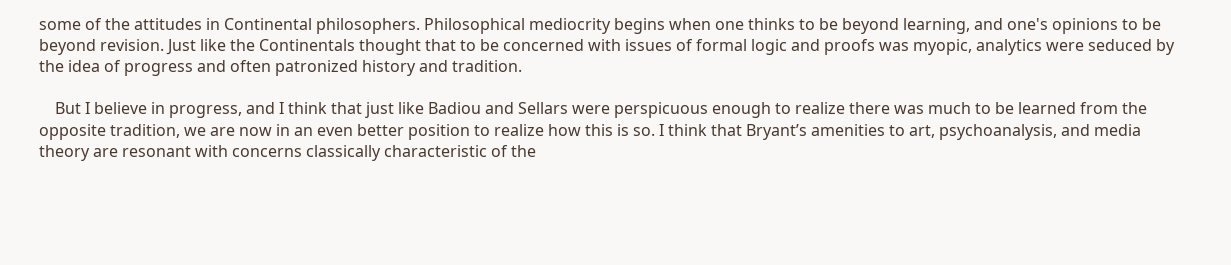some of the attitudes in Continental philosophers. Philosophical mediocrity begins when one thinks to be beyond learning, and one's opinions to be beyond revision. Just like the Continentals thought that to be concerned with issues of formal logic and proofs was myopic, analytics were seduced by the idea of progress and often patronized history and tradition.

    But I believe in progress, and I think that just like Badiou and Sellars were perspicuous enough to realize there was much to be learned from the opposite tradition, we are now in an even better position to realize how this is so. I think that Bryant’s amenities to art, psychoanalysis, and media theory are resonant with concerns classically characteristic of the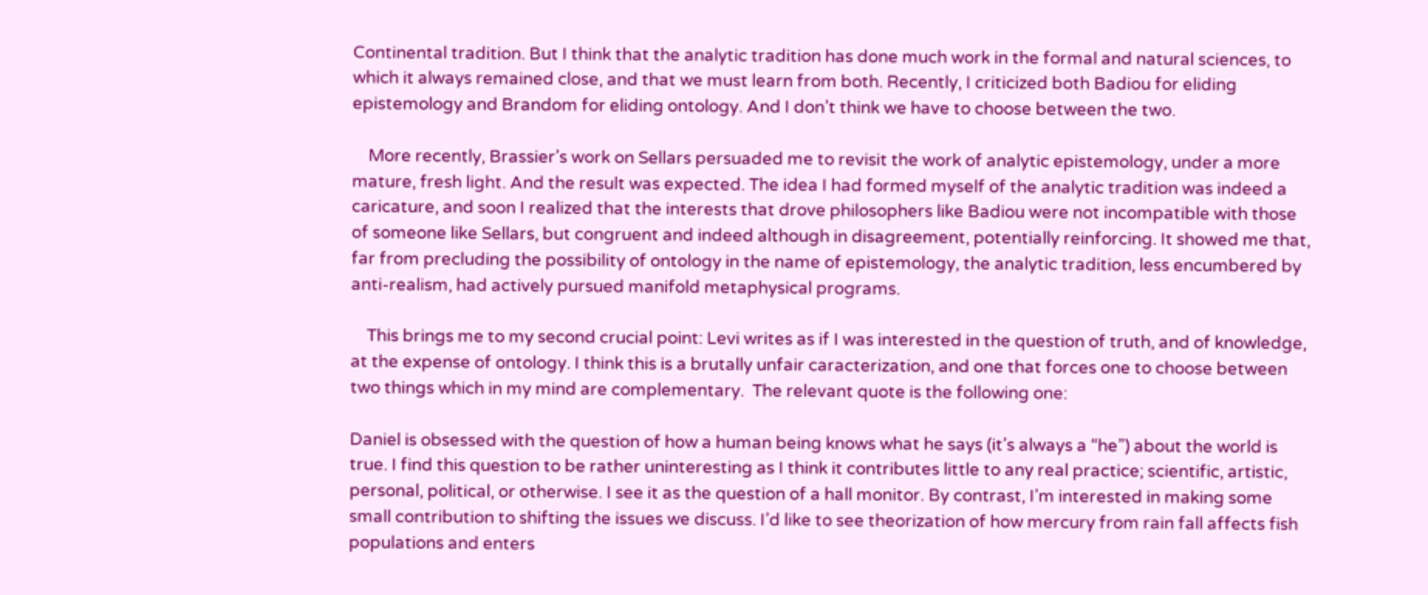Continental tradition. But I think that the analytic tradition has done much work in the formal and natural sciences, to which it always remained close, and that we must learn from both. Recently, I criticized both Badiou for eliding epistemology and Brandom for eliding ontology. And I don’t think we have to choose between the two.

    More recently, Brassier’s work on Sellars persuaded me to revisit the work of analytic epistemology, under a more mature, fresh light. And the result was expected. The idea I had formed myself of the analytic tradition was indeed a caricature, and soon I realized that the interests that drove philosophers like Badiou were not incompatible with those of someone like Sellars, but congruent and indeed although in disagreement, potentially reinforcing. It showed me that, far from precluding the possibility of ontology in the name of epistemology, the analytic tradition, less encumbered by anti-realism, had actively pursued manifold metaphysical programs.

    This brings me to my second crucial point: Levi writes as if I was interested in the question of truth, and of knowledge, at the expense of ontology. I think this is a brutally unfair caracterization, and one that forces one to choose between two things which in my mind are complementary.  The relevant quote is the following one:

Daniel is obsessed with the question of how a human being knows what he says (it’s always a “he”) about the world is true. I find this question to be rather uninteresting as I think it contributes little to any real practice; scientific, artistic, personal, political, or otherwise. I see it as the question of a hall monitor. By contrast, I’m interested in making some small contribution to shifting the issues we discuss. I’d like to see theorization of how mercury from rain fall affects fish populations and enters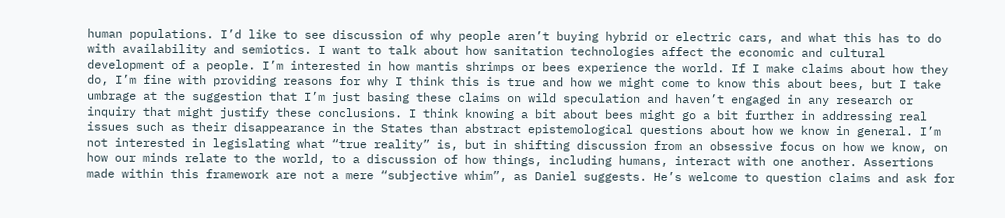human populations. I’d like to see discussion of why people aren’t buying hybrid or electric cars, and what this has to do with availability and semiotics. I want to talk about how sanitation technologies affect the economic and cultural development of a people. I’m interested in how mantis shrimps or bees experience the world. If I make claims about how they do, I’m fine with providing reasons for why I think this is true and how we might come to know this about bees, but I take umbrage at the suggestion that I’m just basing these claims on wild speculation and haven’t engaged in any research or inquiry that might justify these conclusions. I think knowing a bit about bees might go a bit further in addressing real issues such as their disappearance in the States than abstract epistemological questions about how we know in general. I’m not interested in legislating what “true reality” is, but in shifting discussion from an obsessive focus on how we know, on how our minds relate to the world, to a discussion of how things, including humans, interact with one another. Assertions made within this framework are not a mere “subjective whim”, as Daniel suggests. He’s welcome to question claims and ask for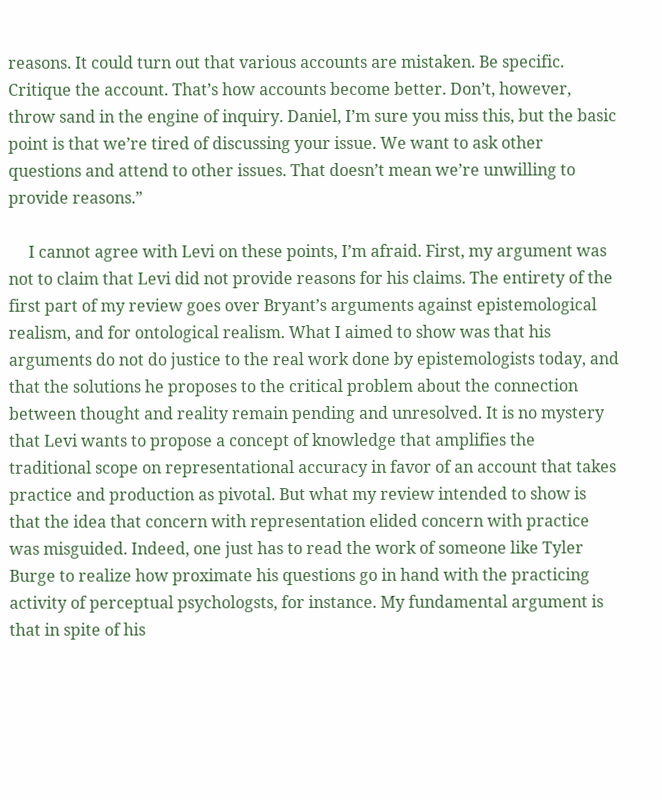reasons. It could turn out that various accounts are mistaken. Be specific. Critique the account. That’s how accounts become better. Don’t, however, throw sand in the engine of inquiry. Daniel, I’m sure you miss this, but the basic point is that we’re tired of discussing your issue. We want to ask other questions and attend to other issues. That doesn’t mean we’re unwilling to provide reasons.”

     I cannot agree with Levi on these points, I’m afraid. First, my argument was not to claim that Levi did not provide reasons for his claims. The entirety of the first part of my review goes over Bryant’s arguments against epistemological realism, and for ontological realism. What I aimed to show was that his arguments do not do justice to the real work done by epistemologists today, and that the solutions he proposes to the critical problem about the connection between thought and reality remain pending and unresolved. It is no mystery that Levi wants to propose a concept of knowledge that amplifies the traditional scope on representational accuracy in favor of an account that takes practice and production as pivotal. But what my review intended to show is that the idea that concern with representation elided concern with practice was misguided. Indeed, one just has to read the work of someone like Tyler Burge to realize how proximate his questions go in hand with the practicing activity of perceptual psychologsts, for instance. My fundamental argument is that in spite of his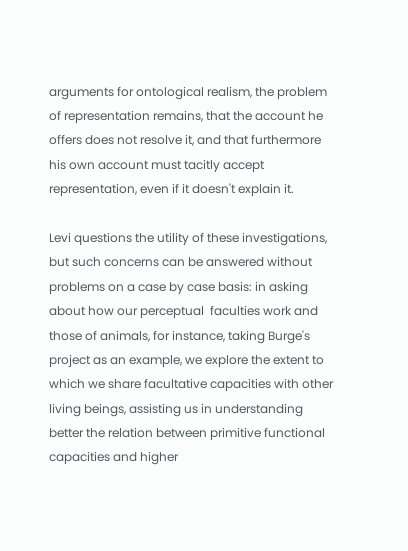arguments for ontological realism, the problem of representation remains, that the account he offers does not resolve it, and that furthermore his own account must tacitly accept representation, even if it doesn't explain it.

Levi questions the utility of these investigations, but such concerns can be answered without problems on a case by case basis: in asking about how our perceptual  faculties work and those of animals, for instance, taking Burge's project as an example, we explore the extent to which we share facultative capacities with other living beings, assisting us in understanding better the relation between primitive functional capacities and higher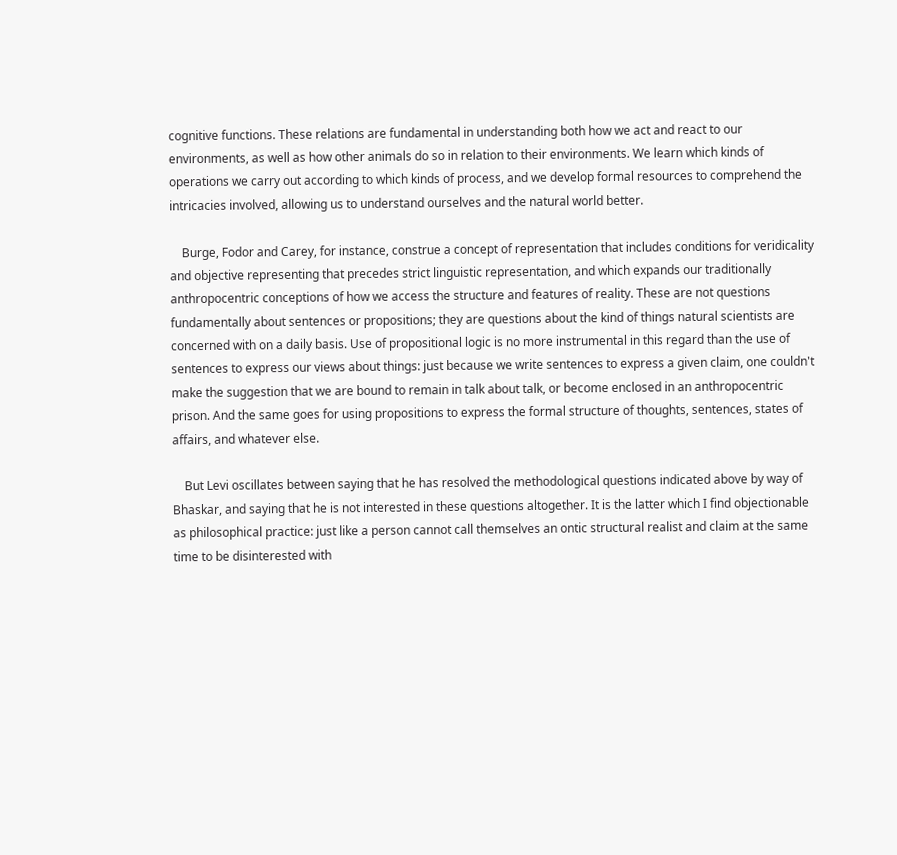cognitive functions. These relations are fundamental in understanding both how we act and react to our environments, as well as how other animals do so in relation to their environments. We learn which kinds of operations we carry out according to which kinds of process, and we develop formal resources to comprehend the intricacies involved, allowing us to understand ourselves and the natural world better.

    Burge, Fodor and Carey, for instance, construe a concept of representation that includes conditions for veridicality and objective representing that precedes strict linguistic representation, and which expands our traditionally anthropocentric conceptions of how we access the structure and features of reality. These are not questions fundamentally about sentences or propositions; they are questions about the kind of things natural scientists are concerned with on a daily basis. Use of propositional logic is no more instrumental in this regard than the use of sentences to express our views about things: just because we write sentences to express a given claim, one couldn't make the suggestion that we are bound to remain in talk about talk, or become enclosed in an anthropocentric prison. And the same goes for using propositions to express the formal structure of thoughts, sentences, states of affairs, and whatever else.

    But Levi oscillates between saying that he has resolved the methodological questions indicated above by way of Bhaskar, and saying that he is not interested in these questions altogether. It is the latter which I find objectionable as philosophical practice: just like a person cannot call themselves an ontic structural realist and claim at the same time to be disinterested with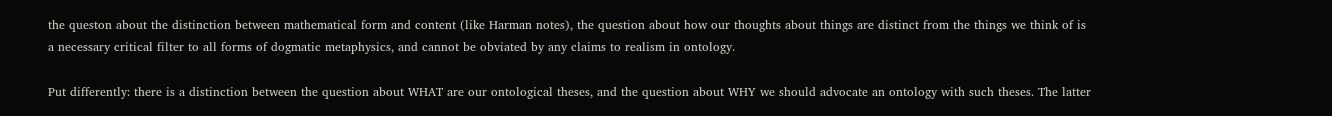the queston about the distinction between mathematical form and content (like Harman notes), the question about how our thoughts about things are distinct from the things we think of is a necessary critical filter to all forms of dogmatic metaphysics, and cannot be obviated by any claims to realism in ontology.

Put differently: there is a distinction between the question about WHAT are our ontological theses, and the question about WHY we should advocate an ontology with such theses. The latter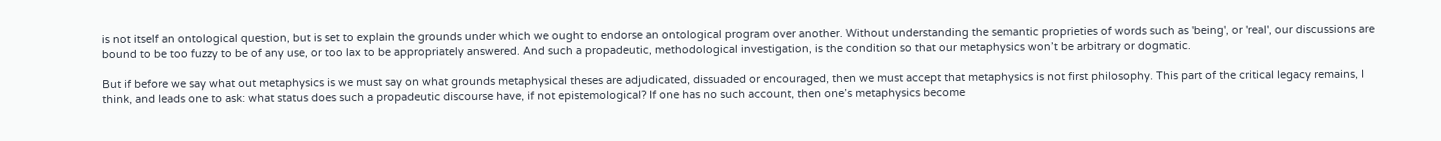is not itself an ontological question, but is set to explain the grounds under which we ought to endorse an ontological program over another. Without understanding the semantic proprieties of words such as 'being', or 'real', our discussions are bound to be too fuzzy to be of any use, or too lax to be appropriately answered. And such a propadeutic, methodological investigation, is the condition so that our metaphysics won’t be arbitrary or dogmatic.

But if before we say what out metaphysics is we must say on what grounds metaphysical theses are adjudicated, dissuaded or encouraged, then we must accept that metaphysics is not first philosophy. This part of the critical legacy remains, I think, and leads one to ask: what status does such a propadeutic discourse have, if not epistemological? If one has no such account, then one’s metaphysics become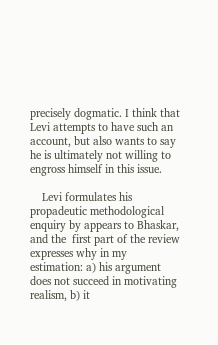precisely dogmatic. I think that Levi attempts to have such an account, but also wants to say he is ultimately not willing to engross himself in this issue.

    Levi formulates his propadeutic methodological enquiry by appears to Bhaskar, and the  first part of the review expresses why in my estimation: a) his argument does not succeed in motivating realism, b) it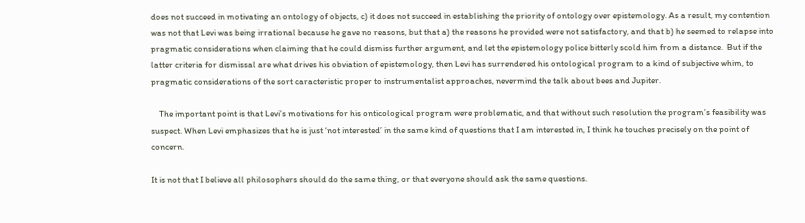does not succeed in motivating an ontology of objects, c) it does not succeed in establishing the priority of ontology over epistemology. As a result, my contention was not that Levi was being irrational because he gave no reasons, but that a) the reasons he provided were not satisfactory, and that b) he seemed to relapse into pragmatic considerations when claiming that he could dismiss further argument, and let the epistemology police bitterly scold him from a distance.  But if the latter criteria for dismissal are what drives his obviation of epistemology, then Levi has surrendered his ontological program to a kind of subjective whim, to pragmatic considerations of the sort caracteristic proper to instrumentalist approaches, nevermind the talk about bees and Jupiter.

    The important point is that Levi’s motivations for his onticological program were problematic, and that without such resolution the program’s feasibility was suspect. When Levi emphasizes that he is just ‘not interested’ in the same kind of questions that I am interested in, I think he touches precisely on the point of concern.

It is not that I believe all philosophers should do the same thing, or that everyone should ask the same questions.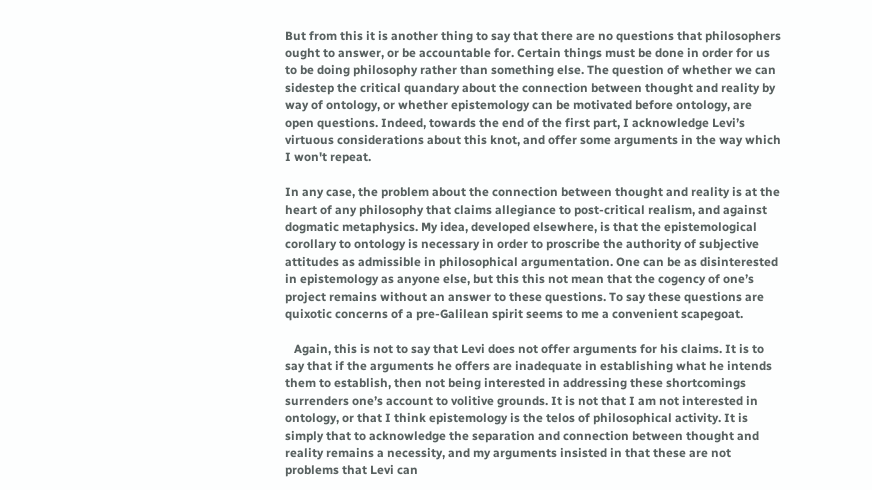But from this it is another thing to say that there are no questions that philosophers ought to answer, or be accountable for. Certain things must be done in order for us to be doing philosophy rather than something else. The question of whether we can sidestep the critical quandary about the connection between thought and reality by way of ontology, or whether epistemology can be motivated before ontology, are open questions. Indeed, towards the end of the first part, I acknowledge Levi’s virtuous considerations about this knot, and offer some arguments in the way which I won't repeat.

In any case, the problem about the connection between thought and reality is at the heart of any philosophy that claims allegiance to post-critical realism, and against dogmatic metaphysics. My idea, developed elsewhere, is that the epistemological corollary to ontology is necessary in order to proscribe the authority of subjective attitudes as admissible in philosophical argumentation. One can be as disinterested in epistemology as anyone else, but this this not mean that the cogency of one’s project remains without an answer to these questions. To say these questions are quixotic concerns of a pre-Galilean spirit seems to me a convenient scapegoat.

   Again, this is not to say that Levi does not offer arguments for his claims. It is to say that if the arguments he offers are inadequate in establishing what he intends them to establish, then not being interested in addressing these shortcomings surrenders one’s account to volitive grounds. It is not that I am not interested in ontology, or that I think epistemology is the telos of philosophical activity. It is simply that to acknowledge the separation and connection between thought and reality remains a necessity, and my arguments insisted in that these are not problems that Levi can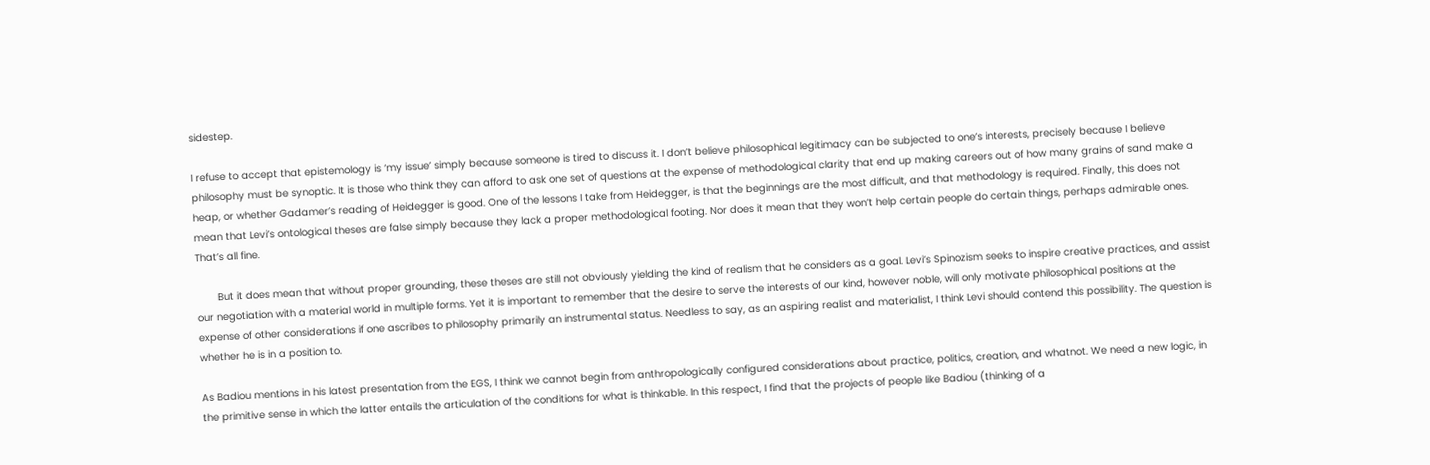sidestep.

I refuse to accept that epistemology is ‘my issue’ simply because someone is tired to discuss it. I don’t believe philosophical legitimacy can be subjected to one’s interests, precisely because I believe philosophy must be synoptic. It is those who think they can afford to ask one set of questions at the expense of methodological clarity that end up making careers out of how many grains of sand make a heap, or whether Gadamer’s reading of Heidegger is good. One of the lessons I take from Heidegger, is that the beginnings are the most difficult, and that methodology is required. Finally, this does not mean that Levi’s ontological theses are false simply because they lack a proper methodological footing. Nor does it mean that they won’t help certain people do certain things, perhaps admirable ones. That’s all fine.

       But it does mean that without proper grounding, these theses are still not obviously yielding the kind of realism that he considers as a goal. Levi’s Spinozism seeks to inspire creative practices, and assist our negotiation with a material world in multiple forms. Yet it is important to remember that the desire to serve the interests of our kind, however noble, will only motivate philosophical positions at the expense of other considerations if one ascribes to philosophy primarily an instrumental status. Needless to say, as an aspiring realist and materialist, I think Levi should contend this possibility. The question is whether he is in a position to.

As Badiou mentions in his latest presentation from the EGS, I think we cannot begin from anthropologically configured considerations about practice, politics, creation, and whatnot. We need a new logic, in the primitive sense in which the latter entails the articulation of the conditions for what is thinkable. In this respect, I find that the projects of people like Badiou (thinking of a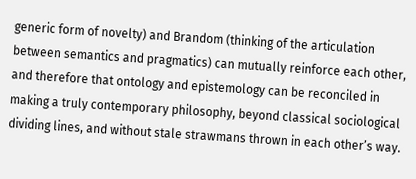generic form of novelty) and Brandom (thinking of the articulation between semantics and pragmatics) can mutually reinforce each other, and therefore that ontology and epistemology can be reconciled in making a truly contemporary philosophy, beyond classical sociological dividing lines, and without stale strawmans thrown in each other’s way.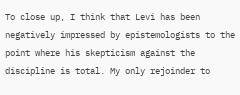To close up, I think that Levi has been negatively impressed by epistemologists to the point where his skepticism against the discipline is total. My only rejoinder to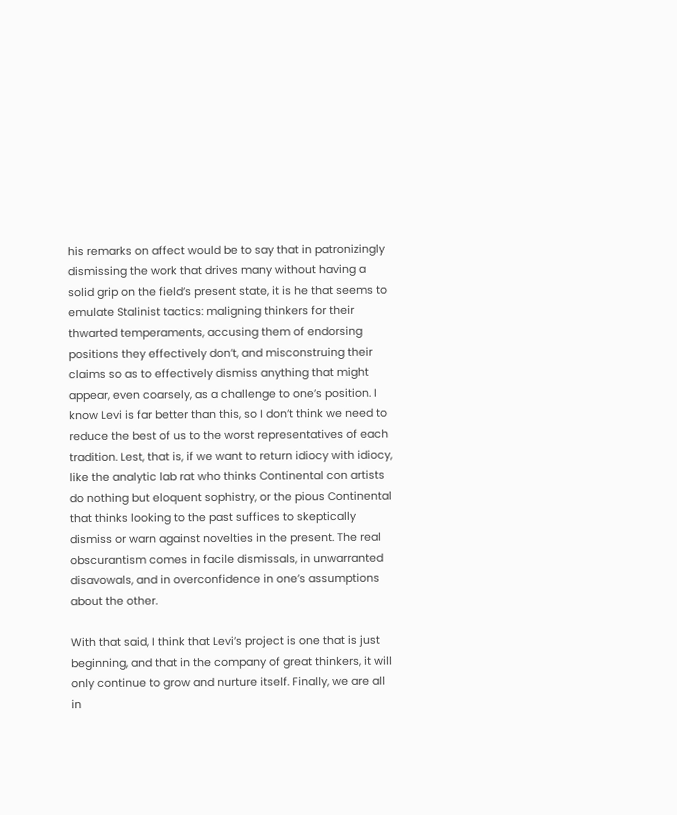his remarks on affect would be to say that in patronizingly dismissing the work that drives many without having a solid grip on the field’s present state, it is he that seems to emulate Stalinist tactics: maligning thinkers for their thwarted temperaments, accusing them of endorsing positions they effectively don’t, and misconstruing their claims so as to effectively dismiss anything that might appear, even coarsely, as a challenge to one’s position. I know Levi is far better than this, so I don’t think we need to reduce the best of us to the worst representatives of each tradition. Lest, that is, if we want to return idiocy with idiocy, like the analytic lab rat who thinks Continental con artists do nothing but eloquent sophistry, or the pious Continental that thinks looking to the past suffices to skeptically dismiss or warn against novelties in the present. The real obscurantism comes in facile dismissals, in unwarranted disavowals, and in overconfidence in one’s assumptions about the other.

With that said, I think that Levi’s project is one that is just beginning, and that in the company of great thinkers, it will only continue to grow and nurture itself. Finally, we are all in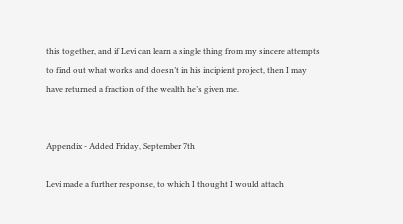this together, and if Levi can learn a single thing from my sincere attempts to find out what works and doesn’t in his incipient project, then I may have returned a fraction of the wealth he’s given me.


Appendix - Added Friday, September 7th

Levi made a further response, to which I thought I would attach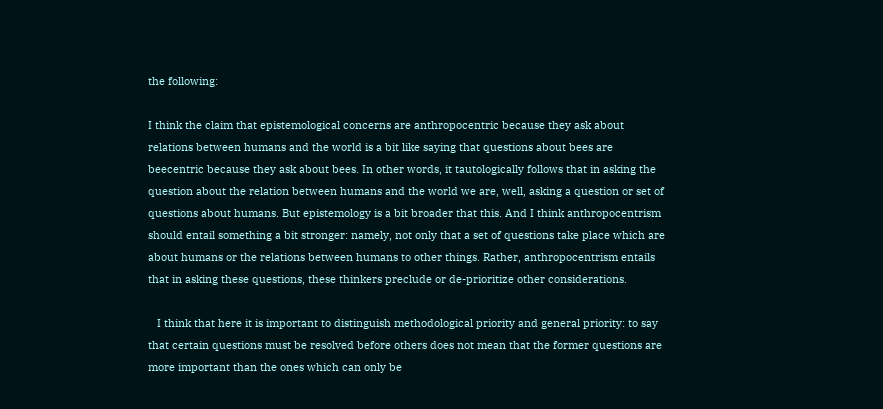the following:

I think the claim that epistemological concerns are anthropocentric because they ask about relations between humans and the world is a bit like saying that questions about bees are beecentric because they ask about bees. In other words, it tautologically follows that in asking the question about the relation between humans and the world we are, well, asking a question or set of questions about humans. But epistemology is a bit broader that this. And I think anthropocentrism should entail something a bit stronger: namely, not only that a set of questions take place which are about humans or the relations between humans to other things. Rather, anthropocentrism entails that in asking these questions, these thinkers preclude or de-prioritize other considerations.

   I think that here it is important to distinguish methodological priority and general priority: to say that certain questions must be resolved before others does not mean that the former questions are more important than the ones which can only be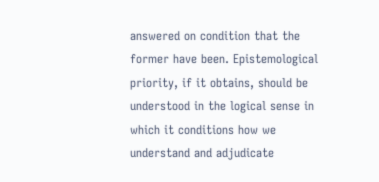answered on condition that the former have been. Epistemological priority, if it obtains, should be understood in the logical sense in which it conditions how we understand and adjudicate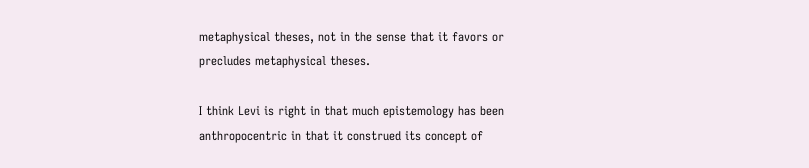metaphysical theses, not in the sense that it favors or precludes metaphysical theses.

I think Levi is right in that much epistemology has been anthropocentric in that it construed its concept of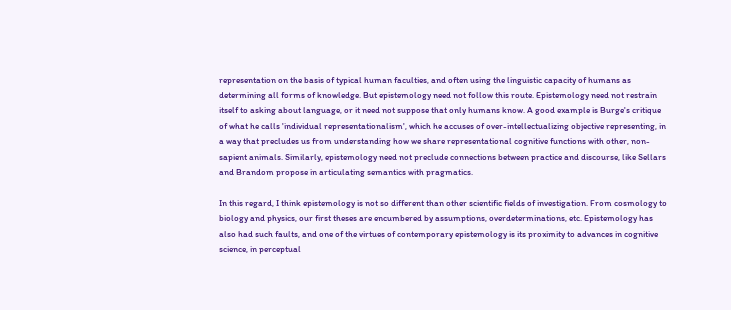representation on the basis of typical human faculties, and often using the linguistic capacity of humans as determining all forms of knowledge. But epistemology need not follow this route. Epistemology need not restrain itself to asking about language, or it need not suppose that only humans know. A good example is Burge's critique of what he calls 'individual representationalism', which he accuses of over-intellectualizing objective representing, in a way that precludes us from understanding how we share representational cognitive functions with other, non-sapient animals. Similarly, epistemology need not preclude connections between practice and discourse, like Sellars and Brandom propose in articulating semantics with pragmatics.

In this regard, I think epistemology is not so different than other scientific fields of investigation. From cosmology to biology and physics, our first theses are encumbered by assumptions, overdeterminations, etc. Epistemology has also had such faults, and one of the virtues of contemporary epistemology is its proximity to advances in cognitive science, in perceptual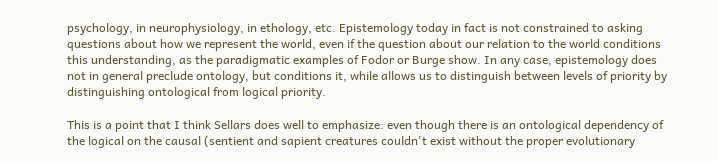psychology, in neurophysiology, in ethology, etc. Epistemology today in fact is not constrained to asking questions about how we represent the world, even if the question about our relation to the world conditions this understanding, as the paradigmatic examples of Fodor or Burge show. In any case, epistemology does not in general preclude ontology, but conditions it, while allows us to distinguish between levels of priority by distinguishing ontological from logical priority.

This is a point that I think Sellars does well to emphasize: even though there is an ontological dependency of the logical on the causal (sentient and sapient creatures couldn't exist without the proper evolutionary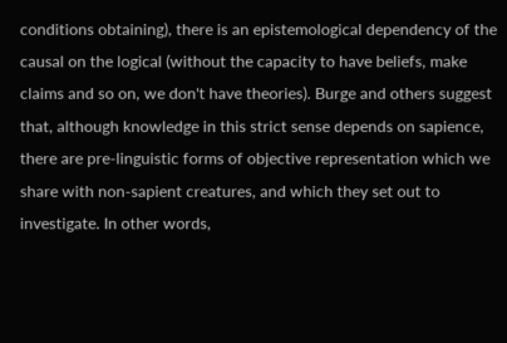conditions obtaining), there is an epistemological dependency of the causal on the logical (without the capacity to have beliefs, make claims and so on, we don't have theories). Burge and others suggest that, although knowledge in this strict sense depends on sapience, there are pre-linguistic forms of objective representation which we share with non-sapient creatures, and which they set out to investigate. In other words,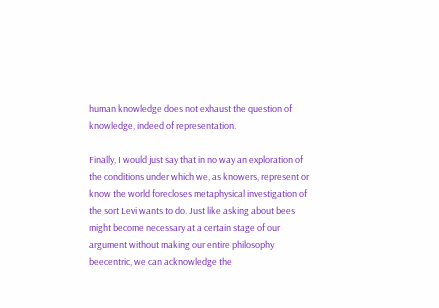human knowledge does not exhaust the question of knowledge, indeed of representation.

Finally, I would just say that in no way an exploration of the conditions under which we, as knowers, represent or know the world forecloses metaphysical investigation of the sort Levi wants to do. Just like asking about bees might become necessary at a certain stage of our argument without making our entire philosophy beecentric, we can acknowledge the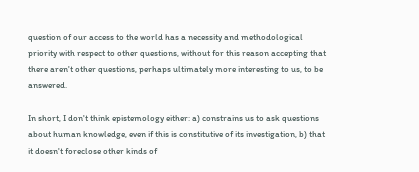question of our access to the world has a necessity and methodological priority with respect to other questions, without for this reason accepting that there aren't other questions, perhaps ultimately more interesting to us, to be answered.

In short, I don't think epistemology either: a) constrains us to ask questions about human knowledge, even if this is constitutive of its investigation, b) that it doesn't foreclose other kinds of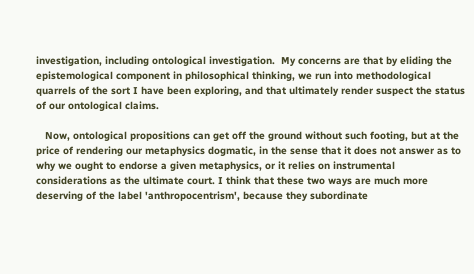investigation, including ontological investigation.  My concerns are that by eliding the epistemological component in philosophical thinking, we run into methodological quarrels of the sort I have been exploring, and that ultimately render suspect the status of our ontological claims.

   Now, ontological propositions can get off the ground without such footing, but at the price of rendering our metaphysics dogmatic, in the sense that it does not answer as to why we ought to endorse a given metaphysics, or it relies on instrumental considerations as the ultimate court. I think that these two ways are much more deserving of the label 'anthropocentrism', because they subordinate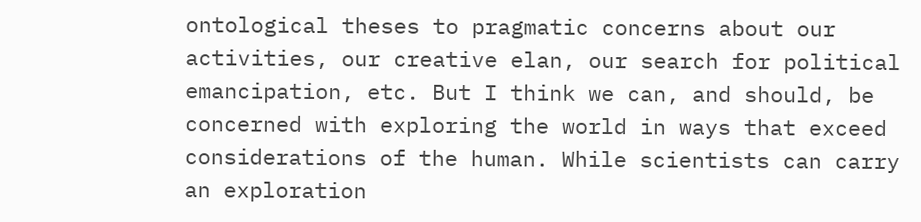ontological theses to pragmatic concerns about our activities, our creative elan, our search for political emancipation, etc. But I think we can, and should, be concerned with exploring the world in ways that exceed considerations of the human. While scientists can carry an exploration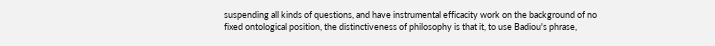suspending all kinds of questions, and have instrumental efficacity work on the background of no fixed ontological position, the distinctiveness of philosophy is that it, to use Badiou's phrase,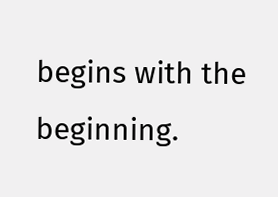begins with the beginning.